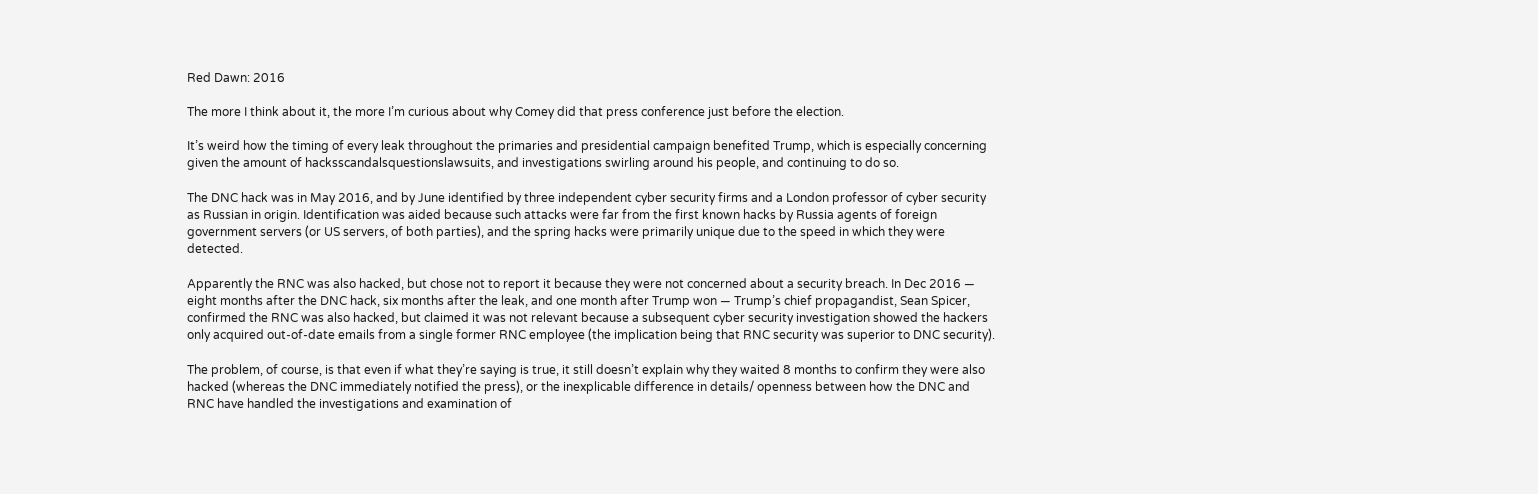Red Dawn: 2016

The more I think about it, the more I’m curious about why Comey did that press conference just before the election.

It’s weird how the timing of every leak throughout the primaries and presidential campaign benefited Trump, which is especially concerning given the amount of hacksscandalsquestionslawsuits, and investigations swirling around his people, and continuing to do so.

The DNC hack was in May 2016, and by June identified by three independent cyber security firms and a London professor of cyber security as Russian in origin. Identification was aided because such attacks were far from the first known hacks by Russia agents of foreign government servers (or US servers, of both parties), and the spring hacks were primarily unique due to the speed in which they were detected.

Apparently the RNC was also hacked, but chose not to report it because they were not concerned about a security breach. In Dec 2016 — eight months after the DNC hack, six months after the leak, and one month after Trump won — Trump’s chief propagandist, Sean Spicer, confirmed the RNC was also hacked, but claimed it was not relevant because a subsequent cyber security investigation showed the hackers only acquired out-of-date emails from a single former RNC employee (the implication being that RNC security was superior to DNC security).

The problem, of course, is that even if what they’re saying is true, it still doesn’t explain why they waited 8 months to confirm they were also hacked (whereas the DNC immediately notified the press), or the inexplicable difference in details/ openness between how the DNC and RNC have handled the investigations and examination of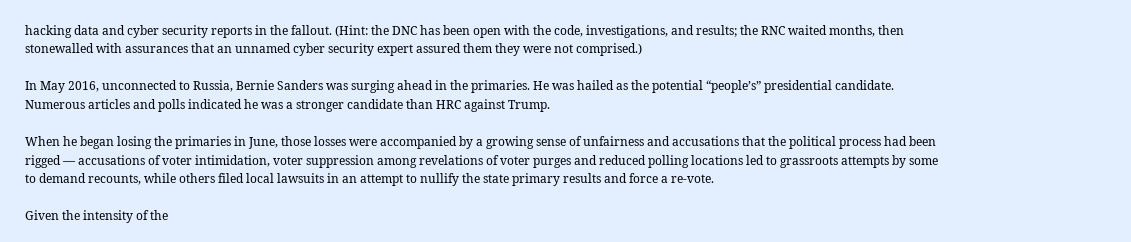hacking data and cyber security reports in the fallout. (Hint: the DNC has been open with the code, investigations, and results; the RNC waited months, then stonewalled with assurances that an unnamed cyber security expert assured them they were not comprised.)

In May 2016, unconnected to Russia, Bernie Sanders was surging ahead in the primaries. He was hailed as the potential “people’s” presidential candidate. Numerous articles and polls indicated he was a stronger candidate than HRC against Trump.

When he began losing the primaries in June, those losses were accompanied by a growing sense of unfairness and accusations that the political process had been rigged — accusations of voter intimidation, voter suppression among revelations of voter purges and reduced polling locations led to grassroots attempts by some to demand recounts, while others filed local lawsuits in an attempt to nullify the state primary results and force a re-vote.

Given the intensity of the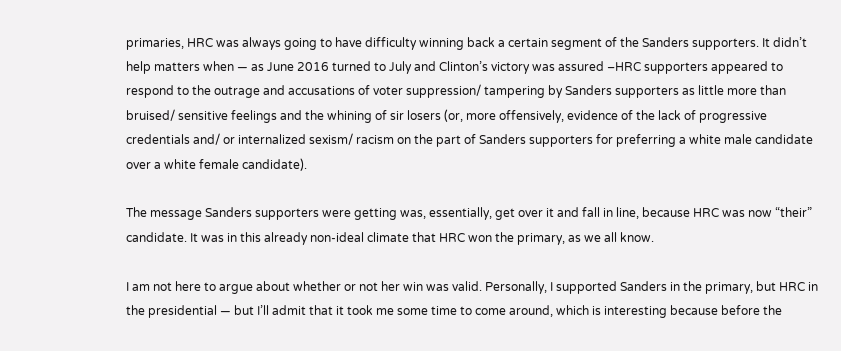primaries, HRC was always going to have difficulty winning back a certain segment of the Sanders supporters. It didn’t help matters when — as June 2016 turned to July and Clinton’s victory was assured –HRC supporters appeared to respond to the outrage and accusations of voter suppression/ tampering by Sanders supporters as little more than bruised/ sensitive feelings and the whining of sir losers (or, more offensively, evidence of the lack of progressive credentials and/ or internalized sexism/ racism on the part of Sanders supporters for preferring a white male candidate over a white female candidate).

The message Sanders supporters were getting was, essentially, get over it and fall in line, because HRC was now “their” candidate. It was in this already non-ideal climate that HRC won the primary, as we all know.

I am not here to argue about whether or not her win was valid. Personally, I supported Sanders in the primary, but HRC in the presidential — but I’ll admit that it took me some time to come around, which is interesting because before the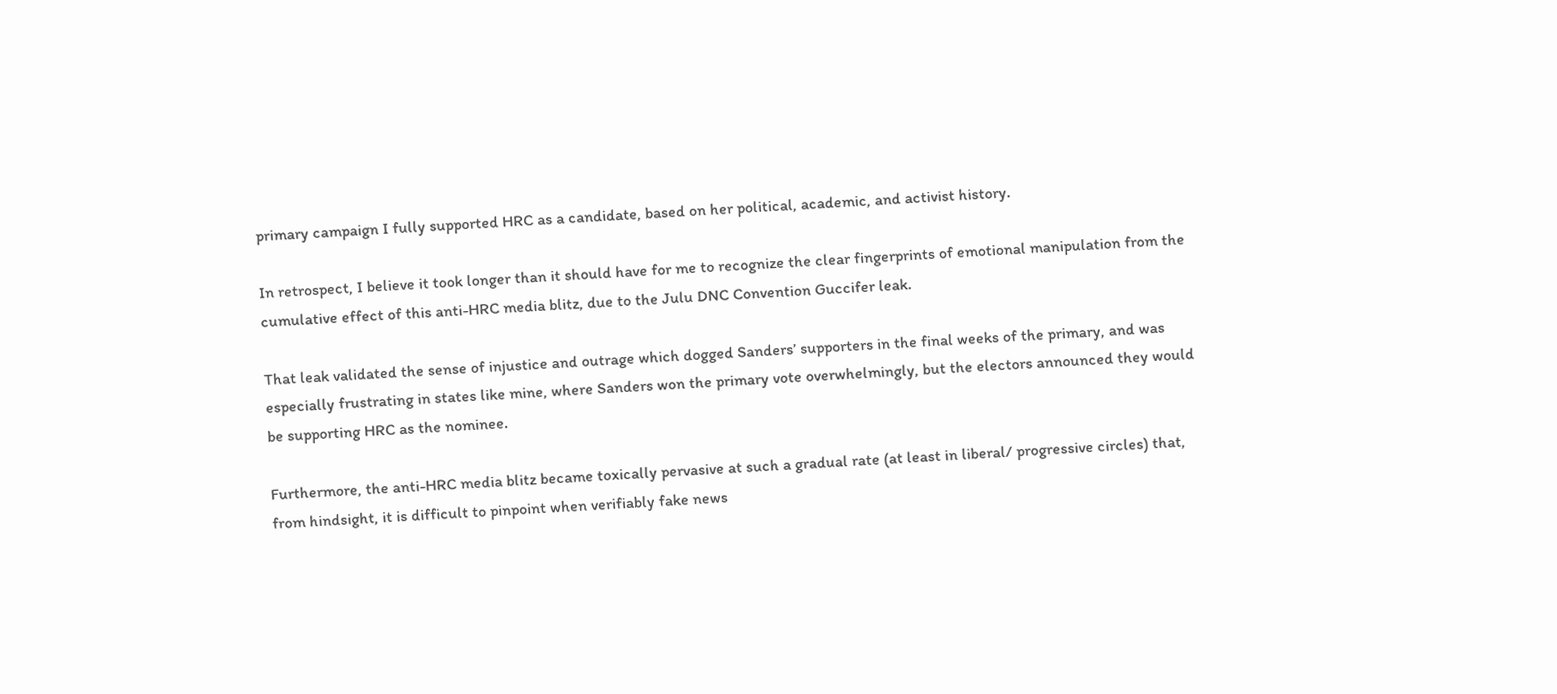primary campaign I fully supported HRC as a candidate, based on her political, academic, and activist history.

In retrospect, I believe it took longer than it should have for me to recognize the clear fingerprints of emotional manipulation from the cumulative effect of this anti-HRC media blitz, due to the Julu DNC Convention Guccifer leak.

That leak validated the sense of injustice and outrage which dogged Sanders’ supporters in the final weeks of the primary, and was especially frustrating in states like mine, where Sanders won the primary vote overwhelmingly, but the electors announced they would be supporting HRC as the nominee.

Furthermore, the anti-HRC media blitz became toxically pervasive at such a gradual rate (at least in liberal/ progressive circles) that, from hindsight, it is difficult to pinpoint when verifiably fake news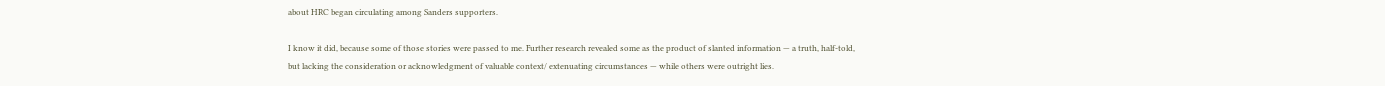about HRC began circulating among Sanders supporters.

I know it did, because some of those stories were passed to me. Further research revealed some as the product of slanted information — a truth, half-told, but lacking the consideration or acknowledgment of valuable context/ extenuating circumstances — while others were outright lies.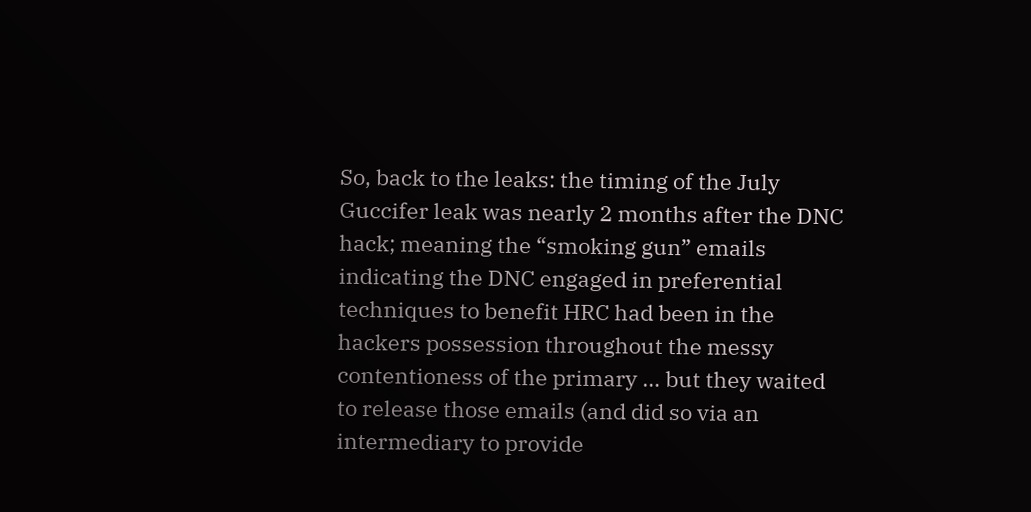So, back to the leaks: the timing of the July Guccifer leak was nearly 2 months after the DNC hack; meaning the “smoking gun” emails indicating the DNC engaged in preferential techniques to benefit HRC had been in the hackers possession throughout the messy contentioness of the primary … but they waited to release those emails (and did so via an intermediary to provide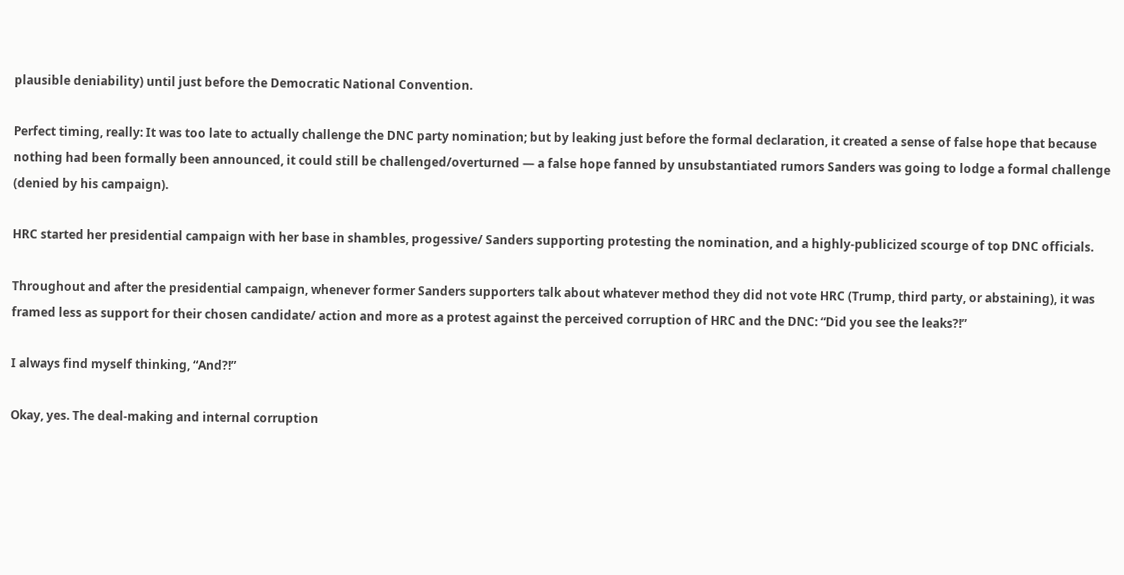plausible deniability) until just before the Democratic National Convention.

Perfect timing, really: It was too late to actually challenge the DNC party nomination; but by leaking just before the formal declaration, it created a sense of false hope that because nothing had been formally been announced, it could still be challenged/overturned — a false hope fanned by unsubstantiated rumors Sanders was going to lodge a formal challenge (denied by his campaign).

HRC started her presidential campaign with her base in shambles, progessive/ Sanders supporting protesting the nomination, and a highly-publicized scourge of top DNC officials.

Throughout and after the presidential campaign, whenever former Sanders supporters talk about whatever method they did not vote HRC (Trump, third party, or abstaining), it was framed less as support for their chosen candidate/ action and more as a protest against the perceived corruption of HRC and the DNC: “Did you see the leaks?!”

I always find myself thinking, “And?!”

Okay, yes. The deal-making and internal corruption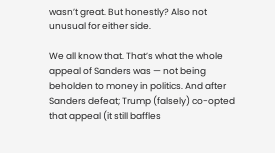wasn’t great. But honestly? Also not unusual for either side.

We all know that. That’s what the whole appeal of Sanders was — not being beholden to money in politics. And after Sanders defeat; Trump (falsely) co-opted that appeal (it still baffles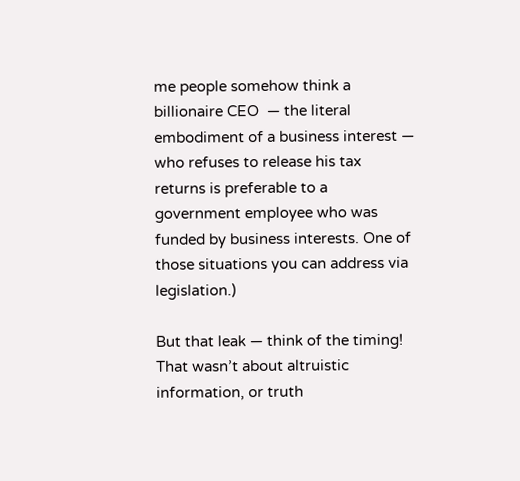me people somehow think a billionaire CEO  — the literal embodiment of a business interest — who refuses to release his tax returns is preferable to a government employee who was funded by business interests. One of those situations you can address via legislation.)

But that leak — think of the timing! That wasn’t about altruistic information, or truth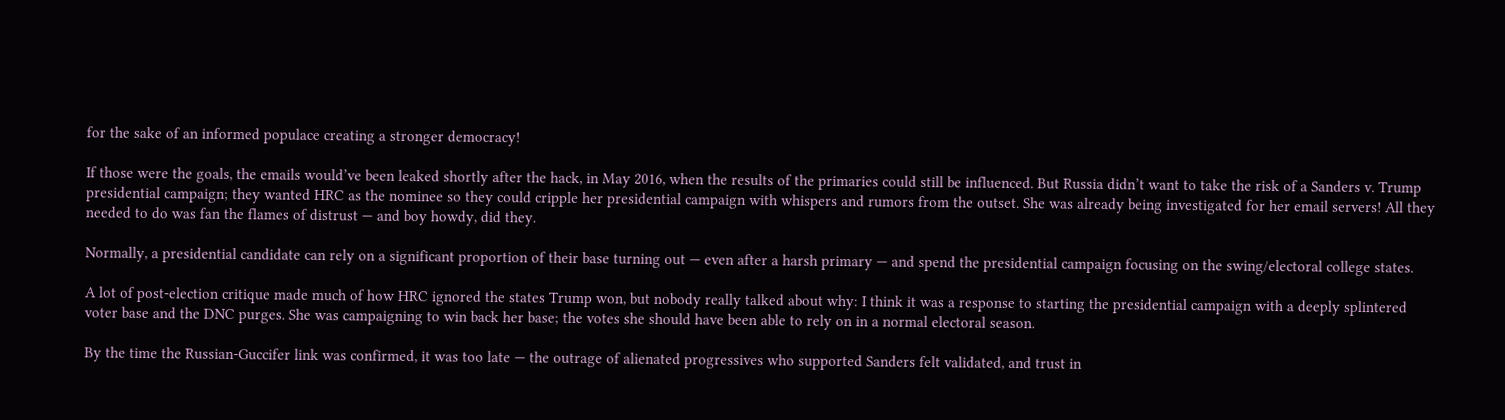for the sake of an informed populace creating a stronger democracy!

If those were the goals, the emails would’ve been leaked shortly after the hack, in May 2016, when the results of the primaries could still be influenced. But Russia didn’t want to take the risk of a Sanders v. Trump presidential campaign; they wanted HRC as the nominee so they could cripple her presidential campaign with whispers and rumors from the outset. She was already being investigated for her email servers! All they needed to do was fan the flames of distrust — and boy howdy, did they.

Normally, a presidential candidate can rely on a significant proportion of their base turning out — even after a harsh primary — and spend the presidential campaign focusing on the swing/electoral college states.

A lot of post-election critique made much of how HRC ignored the states Trump won, but nobody really talked about why: I think it was a response to starting the presidential campaign with a deeply splintered voter base and the DNC purges. She was campaigning to win back her base; the votes she should have been able to rely on in a normal electoral season.

By the time the Russian-Guccifer link was confirmed, it was too late — the outrage of alienated progressives who supported Sanders felt validated, and trust in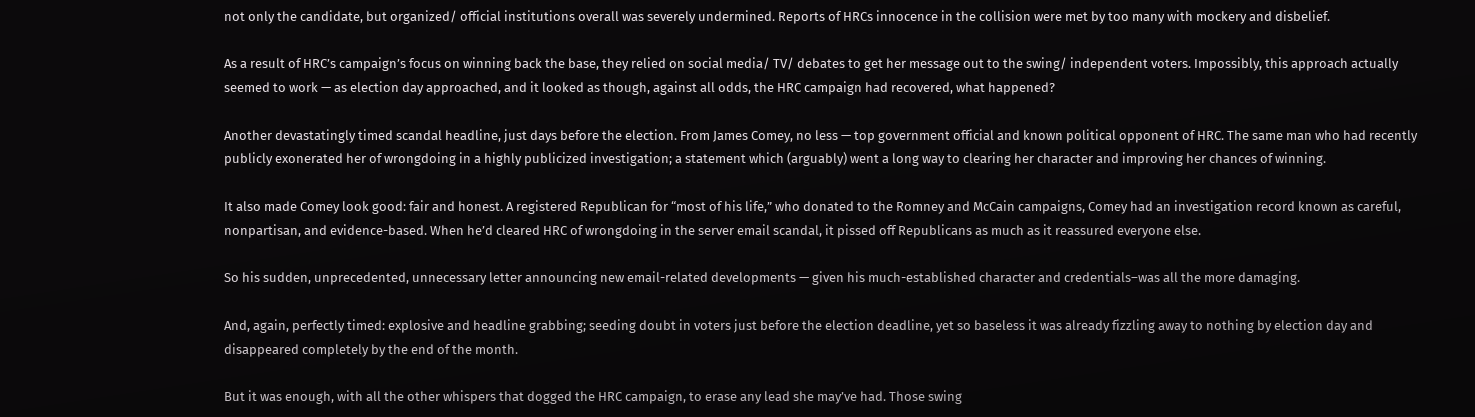not only the candidate, but organized/ official institutions overall was severely undermined. Reports of HRCs innocence in the collision were met by too many with mockery and disbelief.

As a result of HRC’s campaign’s focus on winning back the base, they relied on social media/ TV/ debates to get her message out to the swing/ independent voters. Impossibly, this approach actually seemed to work — as election day approached, and it looked as though, against all odds, the HRC campaign had recovered, what happened?

Another devastatingly timed scandal headline, just days before the election. From James Comey, no less — top government official and known political opponent of HRC. The same man who had recently publicly exonerated her of wrongdoing in a highly publicized investigation; a statement which (arguably) went a long way to clearing her character and improving her chances of winning.

It also made Comey look good: fair and honest. A registered Republican for “most of his life,” who donated to the Romney and McCain campaigns, Comey had an investigation record known as careful, nonpartisan, and evidence-based. When he’d cleared HRC of wrongdoing in the server email scandal, it pissed off Republicans as much as it reassured everyone else.

So his sudden, unprecedented, unnecessary letter announcing new email-related developments — given his much-established character and credentials–was all the more damaging.

And, again, perfectly timed: explosive and headline grabbing; seeding doubt in voters just before the election deadline, yet so baseless it was already fizzling away to nothing by election day and disappeared completely by the end of the month.

But it was enough, with all the other whispers that dogged the HRC campaign, to erase any lead she may’ve had. Those swing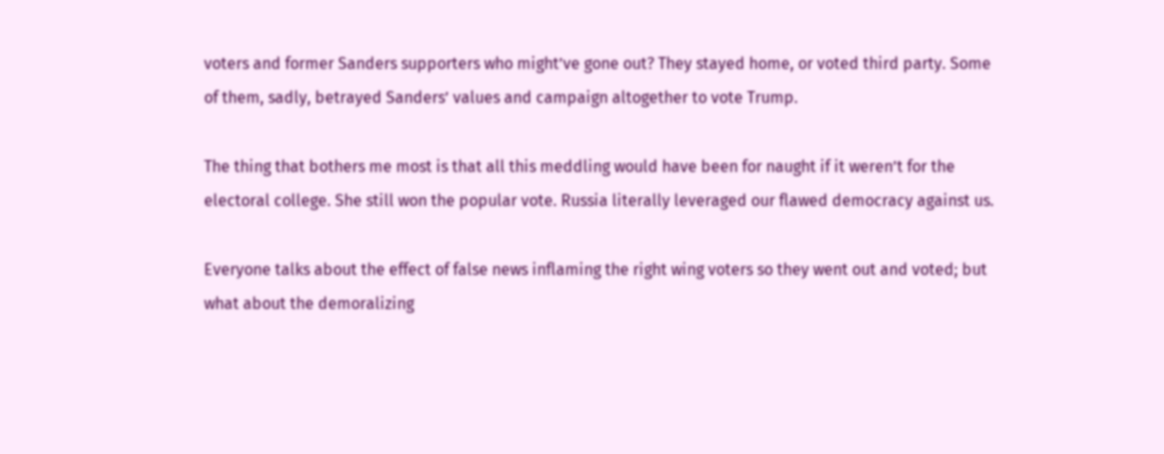voters and former Sanders supporters who might’ve gone out? They stayed home, or voted third party. Some of them, sadly, betrayed Sanders’ values and campaign altogether to vote Trump.

The thing that bothers me most is that all this meddling would have been for naught if it weren’t for the electoral college. She still won the popular vote. Russia literally leveraged our flawed democracy against us.

Everyone talks about the effect of false news inflaming the right wing voters so they went out and voted; but what about the demoralizing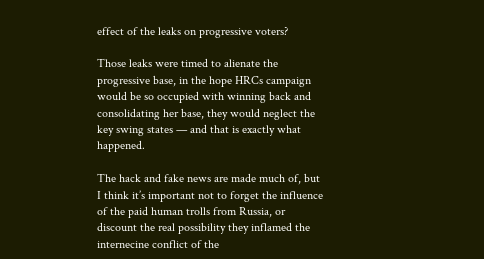effect of the leaks on progressive voters?

Those leaks were timed to alienate the progressive base, in the hope HRCs campaign would be so occupied with winning back and consolidating her base, they would neglect the key swing states — and that is exactly what happened.

The hack and fake news are made much of, but I think it’s important not to forget the influence of the paid human trolls from Russia, or discount the real possibility they inflamed the internecine conflict of the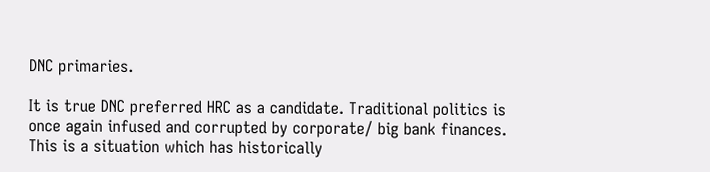DNC primaries.

It is true DNC preferred HRC as a candidate. Traditional politics is once again infused and corrupted by corporate/ big bank finances. This is a situation which has historically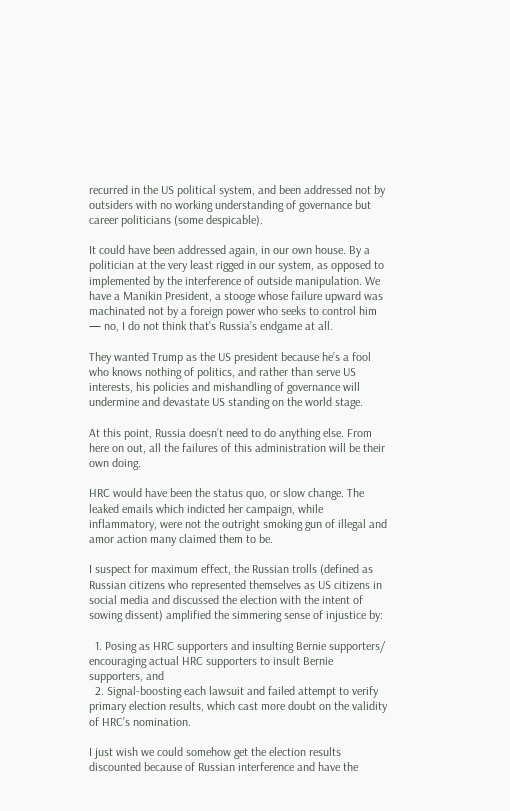recurred in the US political system, and been addressed not by outsiders with no working understanding of governance but career politicians (some despicable).

It could have been addressed again, in our own house. By a politician at the very least rigged in our system, as opposed to implemented by the interference of outside manipulation. We have a Manikin President, a stooge whose failure upward was machinated not by a foreign power who seeks to control him — no, I do not think that’s Russia’s endgame at all.

They wanted Trump as the US president because he’s a fool who knows nothing of politics, and rather than serve US interests, his policies and mishandling of governance will undermine and devastate US standing on the world stage.

At this point, Russia doesn’t need to do anything else. From here on out, all the failures of this administration will be their own doing.

HRC would have been the status quo, or slow change. The leaked emails which indicted her campaign, while inflammatory, were not the outright smoking gun of illegal and amor action many claimed them to be.

I suspect for maximum effect, the Russian trolls (defined as Russian citizens who represented themselves as US citizens in social media and discussed the election with the intent of sowing dissent) amplified the simmering sense of injustice by:

  1. Posing as HRC supporters and insulting Bernie supporters/ encouraging actual HRC supporters to insult Bernie supporters, and
  2. Signal-boosting each lawsuit and failed attempt to verify primary election results, which cast more doubt on the validity of HRC’s nomination.

I just wish we could somehow get the election results discounted because of Russian interference and have the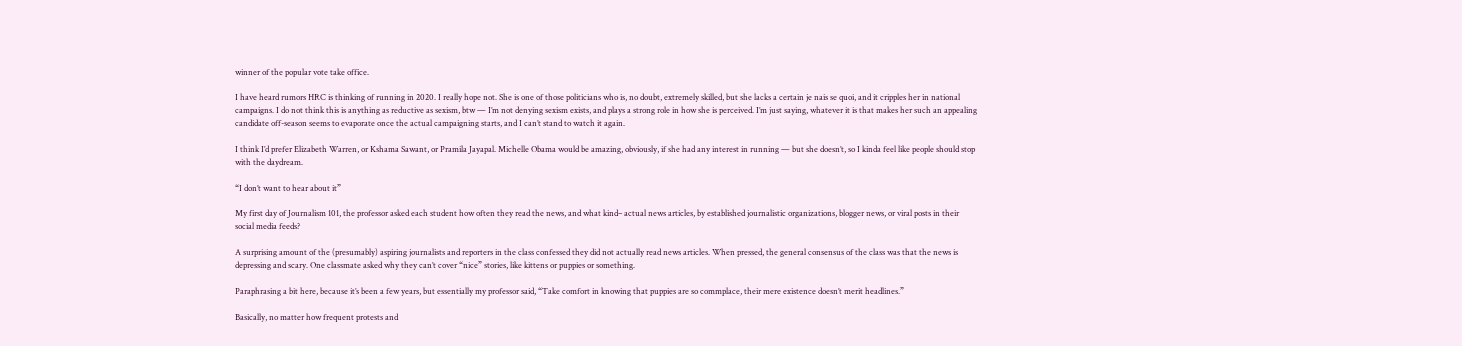winner of the popular vote take office.

I have heard rumors HRC is thinking of running in 2020. I really hope not. She is one of those politicians who is, no doubt, extremely skilled, but she lacks a certain je nais se quoi, and it cripples her in national campaigns. I do not think this is anything as reductive as sexism, btw — I’m not denying sexism exists, and plays a strong role in how she is perceived. I’m just saying, whatever it is that makes her such an appealing candidate off-season seems to evaporate once the actual campaigning starts, and I can’t stand to watch it again.

I think I’d prefer Elizabeth Warren, or Kshama Sawant, or Pramila Jayapal. Michelle Obama would be amazing, obviously, if she had any interest in running — but she doesn’t, so I kinda feel like people should stop with the daydream.

“I don’t want to hear about it”

My first day of Journalism 101, the professor asked each student how often they read the news, and what kind– actual news articles, by established journalistic organizations, blogger news, or viral posts in their social media feeds?

A surprising amount of the (presumably) aspiring journalists and reporters in the class confessed they did not actually read news articles. When pressed, the general consensus of the class was that the news is depressing and scary. One classmate asked why they can’t cover “nice” stories, like kittens or puppies or something.

Paraphrasing a bit here, because it’s been a few years, but essentially my professor said, “Take comfort in knowing that puppies are so commplace, their mere existence doesn’t merit headlines.”

Basically, no matter how frequent protests and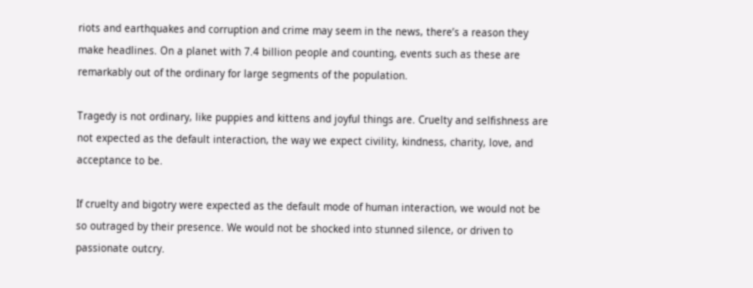riots and earthquakes and corruption and crime may seem in the news, there’s a reason they make headlines. On a planet with 7.4 billion people and counting, events such as these are remarkably out of the ordinary for large segments of the population.

Tragedy is not ordinary, like puppies and kittens and joyful things are. Cruelty and selfishness are not expected as the default interaction, the way we expect civility, kindness, charity, love, and acceptance to be.

If cruelty and bigotry were expected as the default mode of human interaction, we would not be so outraged by their presence. We would not be shocked into stunned silence, or driven to passionate outcry.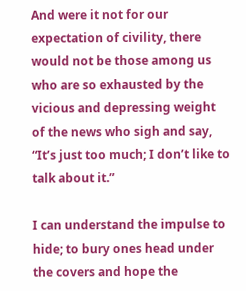And were it not for our expectation of civility, there would not be those among us who are so exhausted by the vicious and depressing weight of the news who sigh and say, “It’s just too much; I don’t like to talk about it.”

I can understand the impulse to hide; to bury ones head under the covers and hope the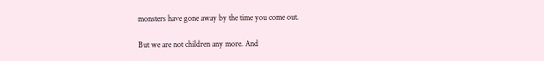monsters have gone away by the time you come out.

But we are not children any more. And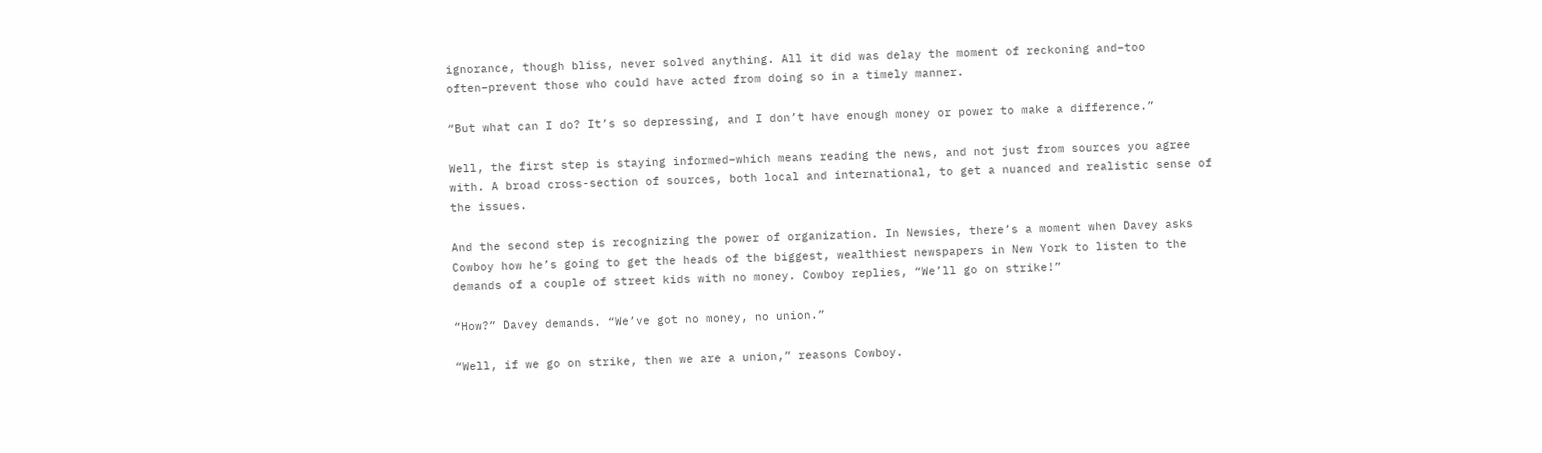ignorance, though bliss, never solved anything. All it did was delay the moment of reckoning and–too often–prevent those who could have acted from doing so in a timely manner.

“But what can I do? It’s so depressing, and I don’t have enough money or power to make a difference.”

Well, the first step is staying informed–which means reading the news, and not just from sources you agree with. A broad cross-section of sources, both local and international, to get a nuanced and realistic sense of the issues.

And the second step is recognizing the power of organization. In Newsies, there’s a moment when Davey asks Cowboy how he’s going to get the heads of the biggest, wealthiest newspapers in New York to listen to the demands of a couple of street kids with no money. Cowboy replies, “We’ll go on strike!”

“How?” Davey demands. “We’ve got no money, no union.”

“Well, if we go on strike, then we are a union,” reasons Cowboy.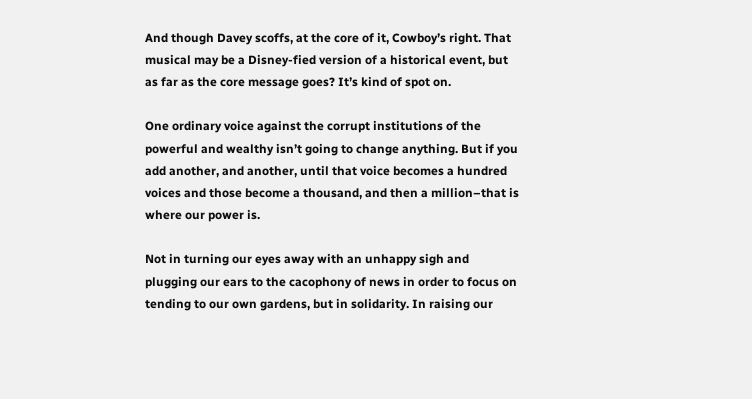And though Davey scoffs, at the core of it, Cowboy’s right. That musical may be a Disney-fied version of a historical event, but as far as the core message goes? It’s kind of spot on.

One ordinary voice against the corrupt institutions of the powerful and wealthy isn’t going to change anything. But if you add another, and another, until that voice becomes a hundred voices and those become a thousand, and then a million–that is where our power is.

Not in turning our eyes away with an unhappy sigh and plugging our ears to the cacophony of news in order to focus on tending to our own gardens, but in solidarity. In raising our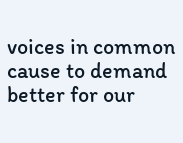voices in common cause to demand better for our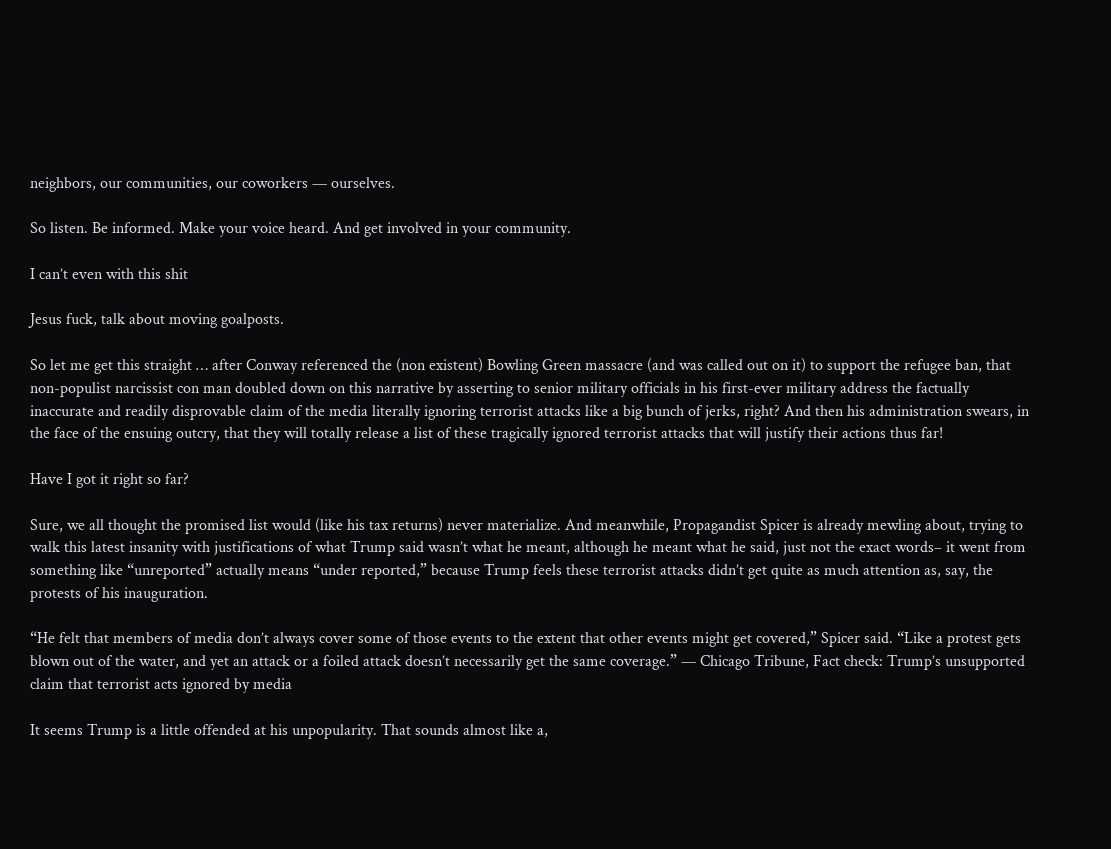neighbors, our communities, our coworkers — ourselves.

So listen. Be informed. Make your voice heard. And get involved in your community.

I can’t even with this shit

Jesus fuck, talk about moving goalposts.

So let me get this straight … after Conway referenced the (non existent) Bowling Green massacre (and was called out on it) to support the refugee ban, that non-populist narcissist con man doubled down on this narrative by asserting to senior military officials in his first-ever military address the factually inaccurate and readily disprovable claim of the media literally ignoring terrorist attacks like a big bunch of jerks, right? And then his administration swears, in the face of the ensuing outcry, that they will totally release a list of these tragically ignored terrorist attacks that will justify their actions thus far!

Have I got it right so far?

Sure, we all thought the promised list would (like his tax returns) never materialize. And meanwhile, Propagandist Spicer is already mewling about, trying to walk this latest insanity with justifications of what Trump said wasn’t what he meant, although he meant what he said, just not the exact words– it went from something like “unreported” actually means “under reported,” because Trump feels these terrorist attacks didn’t get quite as much attention as, say, the protests of his inauguration.

“He felt that members of media don’t always cover some of those events to the extent that other events might get covered,” Spicer said. “Like a protest gets blown out of the water, and yet an attack or a foiled attack doesn’t necessarily get the same coverage.” — Chicago Tribune, Fact check: Trump’s unsupported claim that terrorist acts ignored by media

It seems Trump is a little offended at his unpopularity. That sounds almost like a,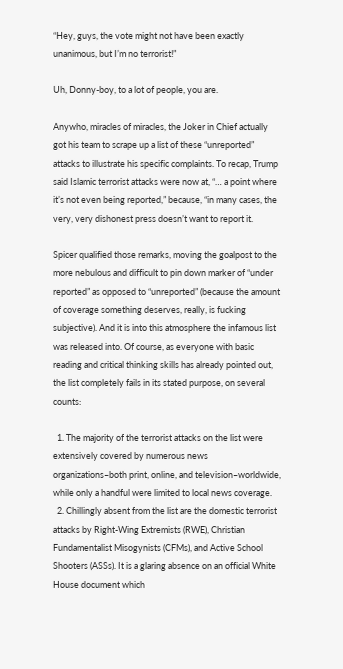“Hey, guys, the vote might not have been exactly unanimous, but I’m no terrorist!”

Uh, Donny-boy, to a lot of people, you are.

Anywho, miracles of miracles, the Joker in Chief actually got his team to scrape up a list of these “unreported” attacks to illustrate his specific complaints. To recap, Trump said Islamic terrorist attacks were now at, “… a point where it’s not even being reported,” because, “in many cases, the very, very dishonest press doesn’t want to report it.

Spicer qualified those remarks, moving the goalpost to the more nebulous and difficult to pin down marker of “under reported” as opposed to “unreported” (because the amount of coverage something deserves, really, is fucking subjective). And it is into this atmosphere the infamous list was released into. Of course, as everyone with basic reading and critical thinking skills has already pointed out, the list completely fails in its stated purpose, on several counts:

  1. The majority of the terrorist attacks on the list were extensively covered by numerous news organizations–both print, online, and television–worldwide, while only a handful were limited to local news coverage.
  2. Chillingly absent from the list are the domestic terrorist attacks by Right-Wing Extremists (RWE), Christian Fundamentalist Misogynists (CFMs), and Active School Shooters (ASSs). It is a glaring absence on an official White House document which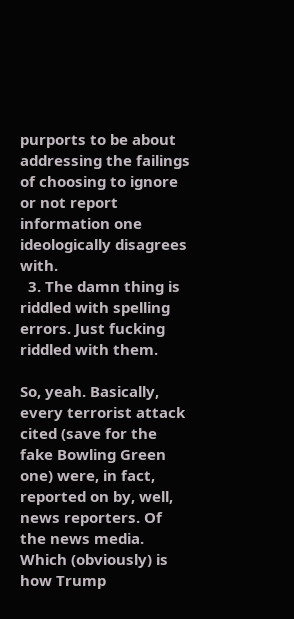purports to be about addressing the failings of choosing to ignore or not report information one ideologically disagrees with.
  3. The damn thing is riddled with spelling errors. Just fucking riddled with them.

So, yeah. Basically, every terrorist attack cited (save for the fake Bowling Green one) were, in fact, reported on by, well, news reporters. Of the news media. Which (obviously) is how Trump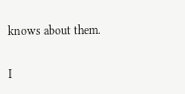knows about them.

I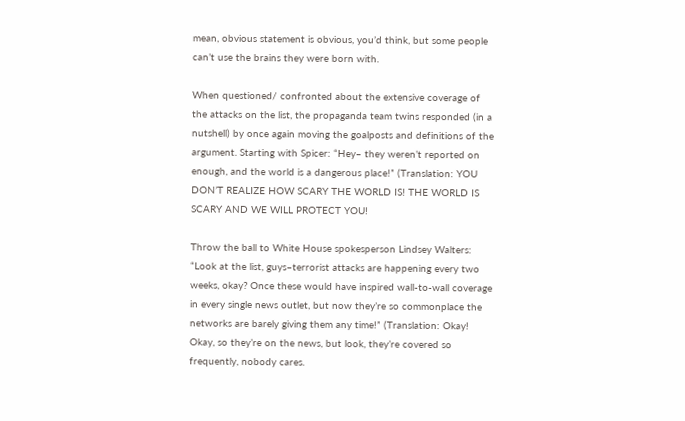mean, obvious statement is obvious, you’d think, but some people can’t use the brains they were born with.

When questioned/ confronted about the extensive coverage of the attacks on the list, the propaganda team twins responded (in a nutshell) by once again moving the goalposts and definitions of the argument. Starting with Spicer: “Hey– they weren’t reported on enough, and the world is a dangerous place!” (Translation: YOU DON’T REALIZE HOW SCARY THE WORLD IS! THE WORLD IS SCARY AND WE WILL PROTECT YOU!

Throw the ball to White House spokesperson Lindsey Walters: “Look at the list, guys–terrorist attacks are happening every two weeks, okay? Once these would have inspired wall-to-wall coverage in every single news outlet, but now they’re so commonplace the networks are barely giving them any time!” (Translation: Okay! Okay, so they’re on the news, but look, they’re covered so frequently, nobody cares.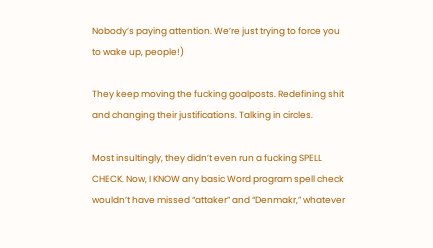Nobody’s paying attention. We’re just trying to force you to wake up, people!)

They keep moving the fucking goalposts. Redefining shit and changing their justifications. Talking in circles.

Most insultingly, they didn’t even run a fucking SPELL CHECK. Now, I KNOW any basic Word program spell check wouldn’t have missed “attaker” and “Denmakr,” whatever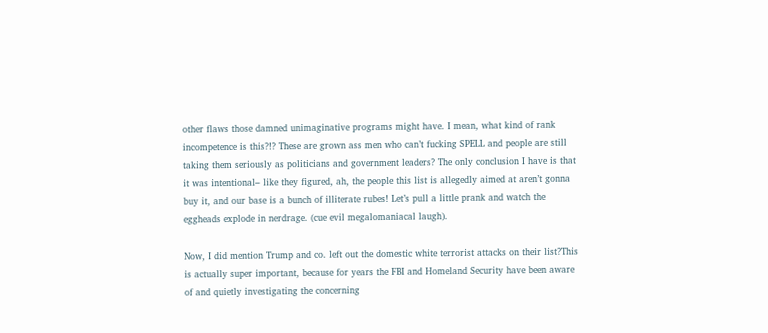other flaws those damned unimaginative programs might have. I mean, what kind of rank incompetence is this?!? These are grown ass men who can’t fucking SPELL and people are still taking them seriously as politicians and government leaders? The only conclusion I have is that it was intentional– like they figured, ah, the people this list is allegedly aimed at aren’t gonna buy it, and our base is a bunch of illiterate rubes! Let’s pull a little prank and watch the eggheads explode in nerdrage. (cue evil megalomaniacal laugh).

Now, I did mention Trump and co. left out the domestic white terrorist attacks on their list?This is actually super important, because for years the FBI and Homeland Security have been aware of and quietly investigating the concerning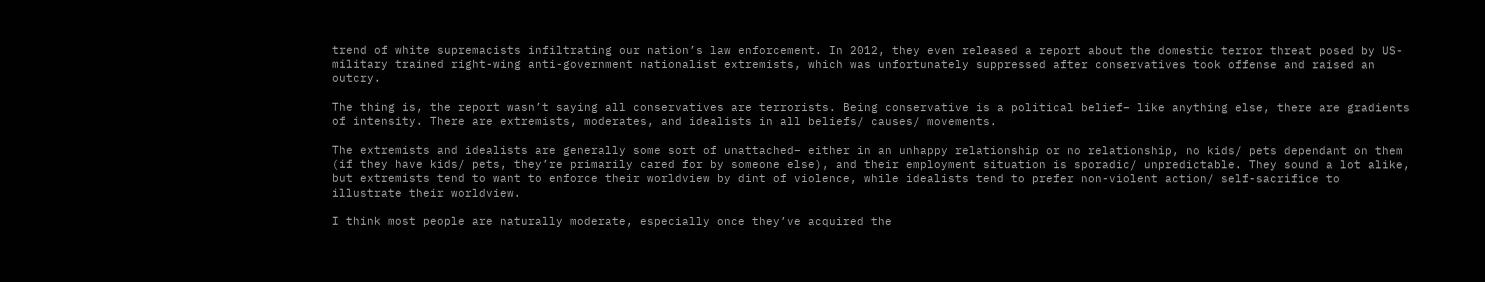trend of white supremacists infiltrating our nation’s law enforcement. In 2012, they even released a report about the domestic terror threat posed by US-military trained right-wing anti-government nationalist extremists, which was unfortunately suppressed after conservatives took offense and raised an outcry.

The thing is, the report wasn’t saying all conservatives are terrorists. Being conservative is a political belief– like anything else, there are gradients of intensity. There are extremists, moderates, and idealists in all beliefs/ causes/ movements.

The extremists and idealists are generally some sort of unattached– either in an unhappy relationship or no relationship, no kids/ pets dependant on them (if they have kids/ pets, they’re primarily cared for by someone else), and their employment situation is sporadic/ unpredictable. They sound a lot alike, but extremists tend to want to enforce their worldview by dint of violence, while idealists tend to prefer non-violent action/ self-sacrifice to illustrate their worldview.

I think most people are naturally moderate, especially once they’ve acquired the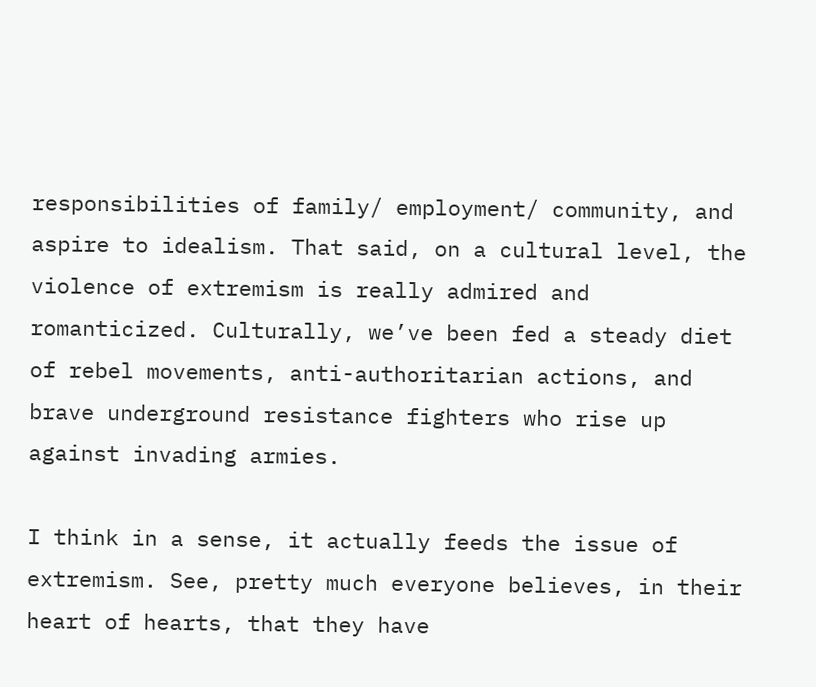responsibilities of family/ employment/ community, and aspire to idealism. That said, on a cultural level, the violence of extremism is really admired and romanticized. Culturally, we’ve been fed a steady diet of rebel movements, anti-authoritarian actions, and brave underground resistance fighters who rise up against invading armies.

I think in a sense, it actually feeds the issue of extremism. See, pretty much everyone believes, in their heart of hearts, that they have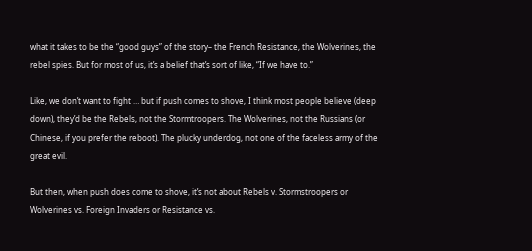what it takes to be the “good guys” of the story– the French Resistance, the Wolverines, the rebel spies. But for most of us, it’s a belief that’s sort of like, “If we have to.”

Like, we don’t want to fight … but if push comes to shove, I think most people believe (deep down), they’d be the Rebels, not the Stormtroopers. The Wolverines, not the Russians (or Chinese, if you prefer the reboot). The plucky underdog, not one of the faceless army of the great evil.

But then, when push does come to shove, it’s not about Rebels v. Stormstroopers or Wolverines vs. Foreign Invaders or Resistance vs.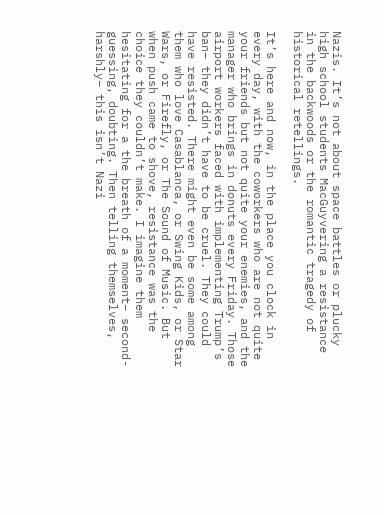Nazis. It’s not about space battles or plucky high school students MacGuyvering a resistance in the backwoods or the romantic tragedy of historical retellings.

It’s here and now, in the place you clock in every day, with the coworkers who are not quite your friends but not quite your enemies, and the manager who brings in donuts every Friday. Those airport workers faced with implementing Trump’s ban– they didn’t have to be cruel. They could have resisted. There might even be some among them who love Casablanca, or Swing Kids, or Star Wars, or Firefly, or The Sound of Music. But when push came to shove, resistance was the choice they couldn’t make. I imagine them hesitating for a the breath of a moment– second-guessing, doubting. Then telling themselves, harshly– this isn’t Nazi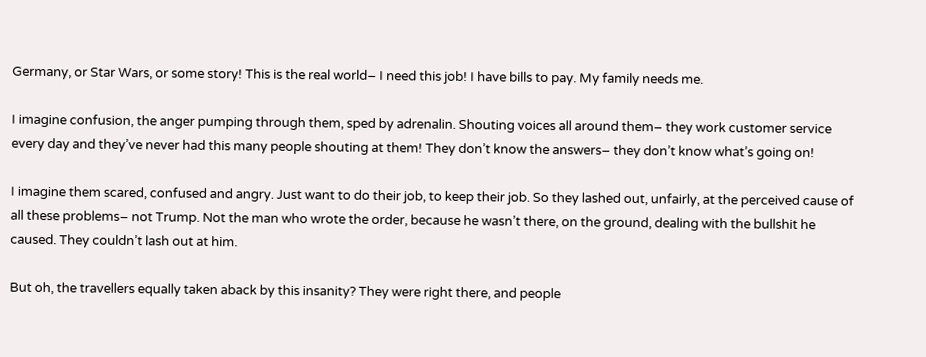Germany, or Star Wars, or some story! This is the real world– I need this job! I have bills to pay. My family needs me.

I imagine confusion, the anger pumping through them, sped by adrenalin. Shouting voices all around them– they work customer service every day and they’ve never had this many people shouting at them! They don’t know the answers– they don’t know what’s going on!

I imagine them scared, confused and angry. Just want to do their job, to keep their job. So they lashed out, unfairly, at the perceived cause of all these problems– not Trump. Not the man who wrote the order, because he wasn’t there, on the ground, dealing with the bullshit he caused. They couldn’t lash out at him.

But oh, the travellers equally taken aback by this insanity? They were right there, and people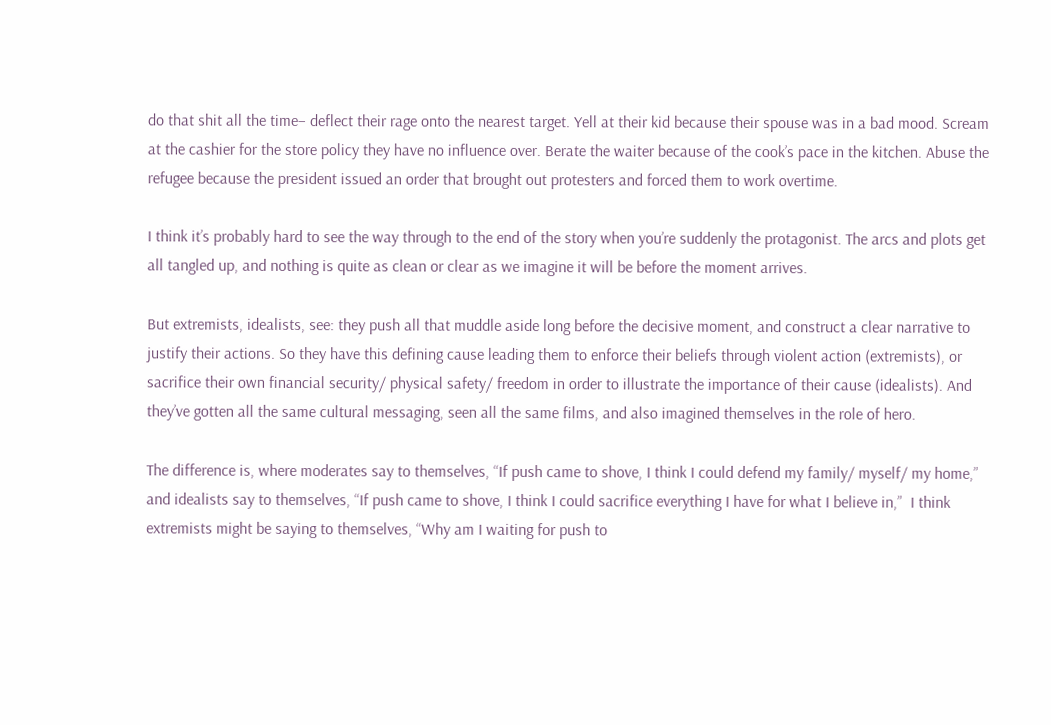do that shit all the time– deflect their rage onto the nearest target. Yell at their kid because their spouse was in a bad mood. Scream at the cashier for the store policy they have no influence over. Berate the waiter because of the cook’s pace in the kitchen. Abuse the refugee because the president issued an order that brought out protesters and forced them to work overtime.

I think it’s probably hard to see the way through to the end of the story when you’re suddenly the protagonist. The arcs and plots get all tangled up, and nothing is quite as clean or clear as we imagine it will be before the moment arrives.

But extremists, idealists, see: they push all that muddle aside long before the decisive moment, and construct a clear narrative to justify their actions. So they have this defining cause leading them to enforce their beliefs through violent action (extremists), or sacrifice their own financial security/ physical safety/ freedom in order to illustrate the importance of their cause (idealists). And they’ve gotten all the same cultural messaging, seen all the same films, and also imagined themselves in the role of hero.

The difference is, where moderates say to themselves, “If push came to shove, I think I could defend my family/ myself/ my home,” and idealists say to themselves, “If push came to shove, I think I could sacrifice everything I have for what I believe in,”  I think extremists might be saying to themselves, “Why am I waiting for push to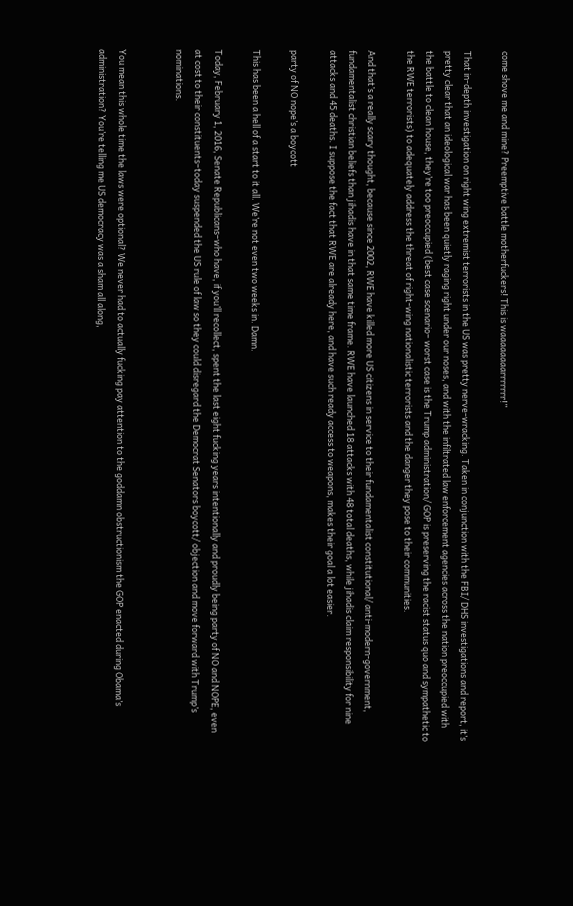come shove me and mine? Preemptive battle motherfuckers! This is waaaaaaaarrrrrrr!”

That in-depth investigation on right wing extremist terrorists in the US was pretty nerve-wracking. Taken in conjunction with the FBI/ DHS investigations and report, it’s pretty clear that an ideological war has been quietly raging right under our noses, and with the infiltrated law enforcement agencies across the nation preoccupied with the battle to clean house, they’re too preoccupied (best case scenario– worst case is the Trump administration/ GOP is preserving the racist status quo and sympathetic to the RWE terrorists) to adequately address the threat of right-wing nationalistic terrorists and the danger they pose to their communities.

And that’s a really scary thought, because since 2002, RWE have killed more US citizens in service to their fundamentalist constitutional/ anti-modern-government, fundamentalist christian beliefs than jihadis have in that same time frame. RWE have launched 18 attacks with 48 total deaths, while jihadis claim responsibility for nine attacks and 45 deaths. I suppose the fact that RWE are already here, and have such ready access to weapons, makes their goal a lot easier.

party of NO nope’s a boycott

This has been a hell of a start to it all. We’re not even two weeks in. Damn.

Today, February 1, 2016, Senate Republicans–who have, if you’ll recollect, spent the last eight fucking years intentionally and proudly being party of NO and NOPE, even at cost to their constituents–today suspended the US rule of law so they could disregard the Democrat Senators boycott/ objection and move forward with Trump’s nominations.


You mean this whole time the laws were optional? We never had to actually fucking pay attention to the goddamn obstructionism the GOP enacted during Obama’s administration? You’re telling me US democracy was a sham all along,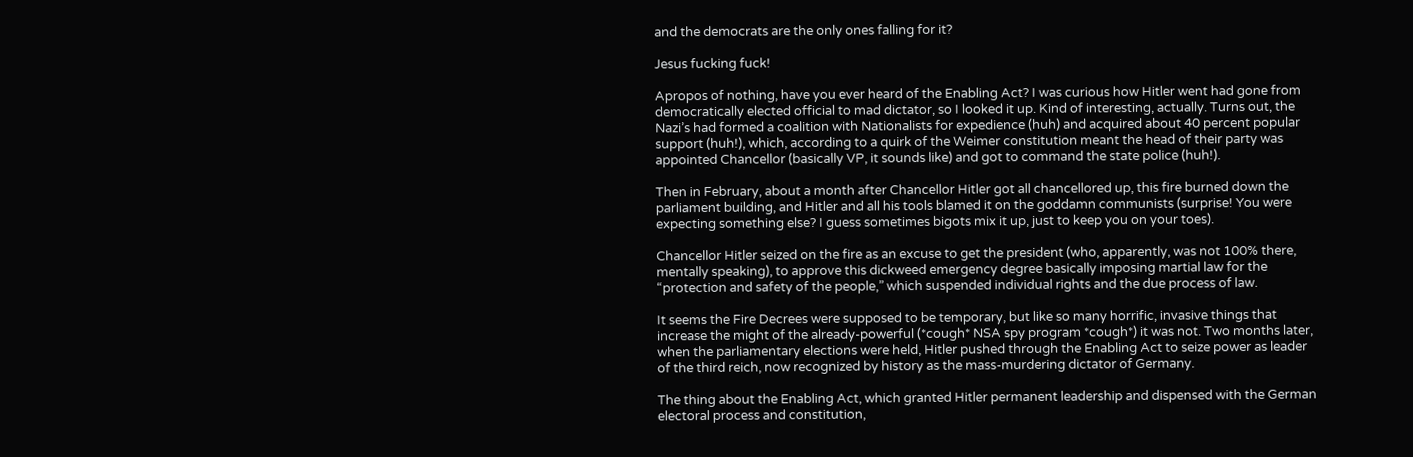and the democrats are the only ones falling for it?

Jesus fucking fuck!

Apropos of nothing, have you ever heard of the Enabling Act? I was curious how Hitler went had gone from democratically elected official to mad dictator, so I looked it up. Kind of interesting, actually. Turns out, the Nazi’s had formed a coalition with Nationalists for expedience (huh) and acquired about 40 percent popular support (huh!), which, according to a quirk of the Weimer constitution meant the head of their party was appointed Chancellor (basically VP, it sounds like) and got to command the state police (huh!).

Then in February, about a month after Chancellor Hitler got all chancellored up, this fire burned down the parliament building, and Hitler and all his tools blamed it on the goddamn communists (surprise! You were expecting something else? I guess sometimes bigots mix it up, just to keep you on your toes).

Chancellor Hitler seized on the fire as an excuse to get the president (who, apparently, was not 100% there, mentally speaking), to approve this dickweed emergency degree basically imposing martial law for the “protection and safety of the people,” which suspended individual rights and the due process of law.

It seems the Fire Decrees were supposed to be temporary, but like so many horrific, invasive things that increase the might of the already-powerful (*cough* NSA spy program *cough*) it was not. Two months later, when the parliamentary elections were held, Hitler pushed through the Enabling Act to seize power as leader of the third reich, now recognized by history as the mass-murdering dictator of Germany.

The thing about the Enabling Act, which granted Hitler permanent leadership and dispensed with the German electoral process and constitution,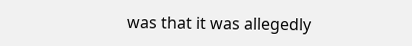was that it was allegedly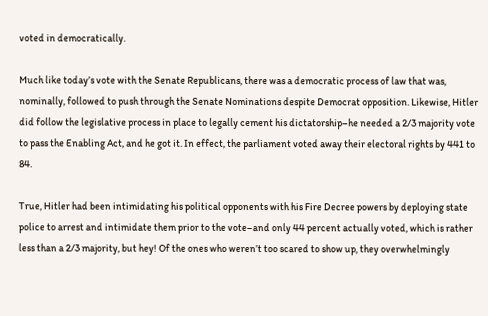voted in democratically.

Much like today’s vote with the Senate Republicans, there was a democratic process of law that was, nominally, followed to push through the Senate Nominations despite Democrat opposition. Likewise, Hitler did follow the legislative process in place to legally cement his dictatorship–he needed a 2/3 majority vote to pass the Enabling Act, and he got it. In effect, the parliament voted away their electoral rights by 441 to 84.

True, Hitler had been intimidating his political opponents with his Fire Decree powers by deploying state police to arrest and intimidate them prior to the vote–and only 44 percent actually voted, which is rather less than a 2/3 majority, but hey! Of the ones who weren’t too scared to show up, they overwhelmingly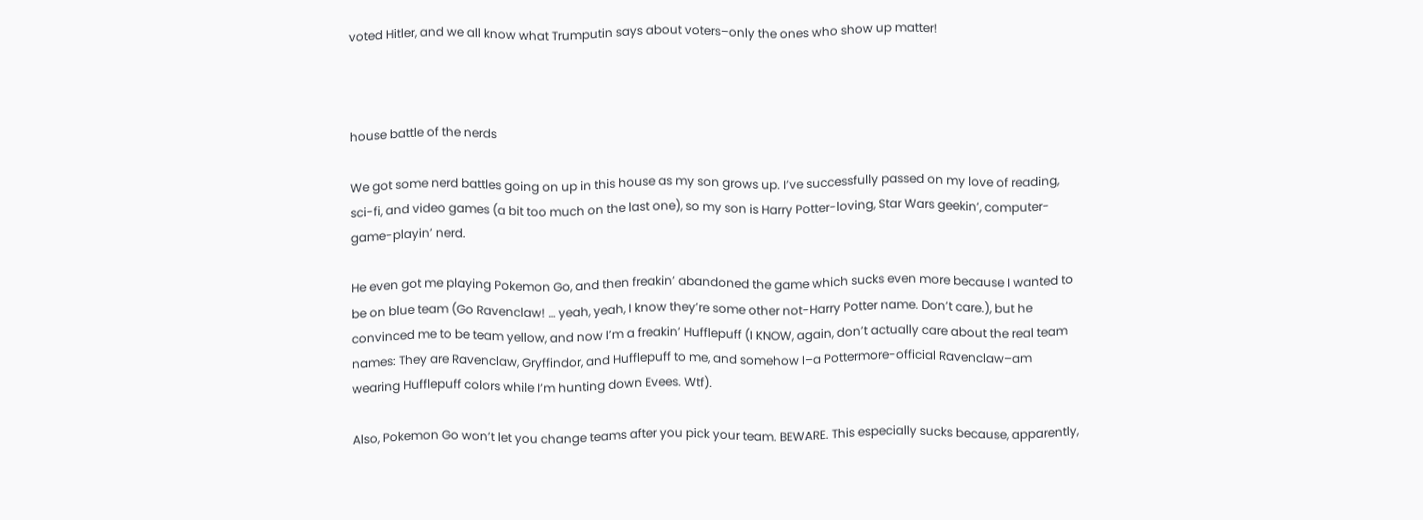voted Hitler, and we all know what Trumputin says about voters–only the ones who show up matter!



house battle of the nerds

We got some nerd battles going on up in this house as my son grows up. I’ve successfully passed on my love of reading, sci-fi, and video games (a bit too much on the last one), so my son is Harry Potter-loving, Star Wars geekin’, computer-game-playin’ nerd.

He even got me playing Pokemon Go, and then freakin’ abandoned the game which sucks even more because I wanted to be on blue team (Go Ravenclaw! … yeah, yeah, I know they’re some other not-Harry Potter name. Don’t care.), but he convinced me to be team yellow, and now I’m a freakin’ Hufflepuff (I KNOW, again, don’t actually care about the real team names: They are Ravenclaw, Gryffindor, and Hufflepuff to me, and somehow I–a Pottermore-official Ravenclaw–am wearing Hufflepuff colors while I’m hunting down Evees. Wtf).

Also, Pokemon Go won’t let you change teams after you pick your team. BEWARE. This especially sucks because, apparently,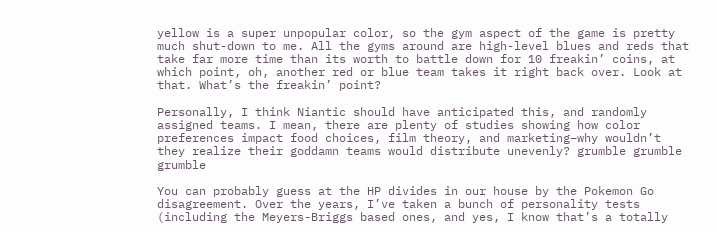yellow is a super unpopular color, so the gym aspect of the game is pretty much shut-down to me. All the gyms around are high-level blues and reds that take far more time than its worth to battle down for 10 freakin’ coins, at which point, oh, another red or blue team takes it right back over. Look at that. What’s the freakin’ point?

Personally, I think Niantic should have anticipated this, and randomly assigned teams. I mean, there are plenty of studies showing how color preferences impact food choices, film theory, and marketing–why wouldn’t they realize their goddamn teams would distribute unevenly? grumble grumble grumble

You can probably guess at the HP divides in our house by the Pokemon Go disagreement. Over the years, I’ve taken a bunch of personality tests (including the Meyers-Briggs based ones, and yes, I know that’s a totally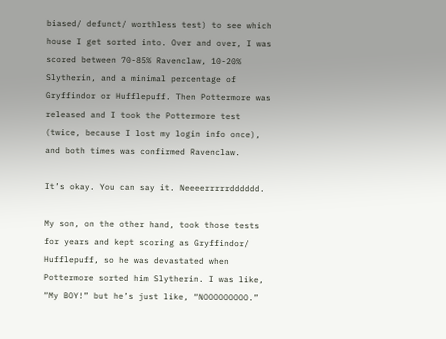biased/ defunct/ worthless test) to see which house I get sorted into. Over and over, I was scored between 70-85% Ravenclaw, 10-20% Slytherin, and a minimal percentage of Gryffindor or Hufflepuff. Then Pottermore was released and I took the Pottermore test (twice, because I lost my login info once), and both times was confirmed Ravenclaw.

It’s okay. You can say it. Neeeerrrrrdddddd.

My son, on the other hand, took those tests for years and kept scoring as Gryffindor/ Hufflepuff, so he was devastated when Pottermore sorted him Slytherin. I was like, “My BOY!” but he’s just like, “NOOOOOOOOO.”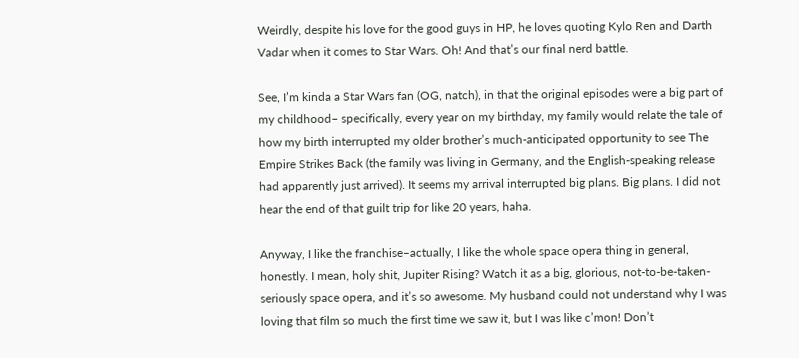Weirdly, despite his love for the good guys in HP, he loves quoting Kylo Ren and Darth Vadar when it comes to Star Wars. Oh! And that’s our final nerd battle.

See, I’m kinda a Star Wars fan (OG, natch), in that the original episodes were a big part of my childhood– specifically, every year on my birthday, my family would relate the tale of how my birth interrupted my older brother’s much-anticipated opportunity to see The Empire Strikes Back (the family was living in Germany, and the English-speaking release had apparently just arrived). It seems my arrival interrupted big plans. Big plans. I did not hear the end of that guilt trip for like 20 years, haha.

Anyway, I like the franchise–actually, I like the whole space opera thing in general, honestly. I mean, holy shit, Jupiter Rising? Watch it as a big, glorious, not-to-be-taken-seriously space opera, and it’s so awesome. My husband could not understand why I was loving that film so much the first time we saw it, but I was like c’mon! Don’t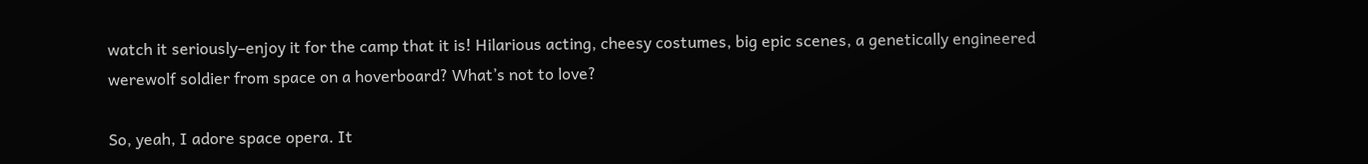watch it seriously–enjoy it for the camp that it is! Hilarious acting, cheesy costumes, big epic scenes, a genetically engineered werewolf soldier from space on a hoverboard? What’s not to love?

So, yeah, I adore space opera. It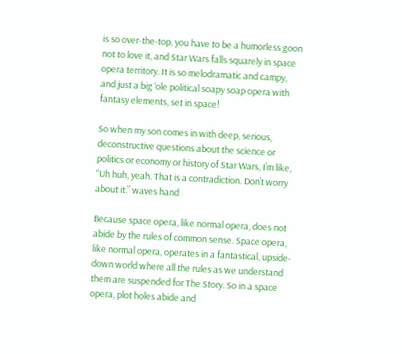is so over-the-top, you have to be a humorless goon not to love it, and Star Wars falls squarely in space opera territory. It is so melodramatic and campy, and just a big ‘ole political soapy soap opera with fantasy elements, set in space!

So when my son comes in with deep, serious, deconstructive questions about the science or politics or economy or history of Star Wars, I’m like, “Uh huh, yeah. That is a contradiction. Don’t worry about it.” waves hand

Because space opera, like normal opera, does not abide by the rules of common sense. Space opera, like normal opera, operates in a fantastical, upside-down world where all the rules as we understand them are suspended for The Story. So in a space opera, plot holes abide and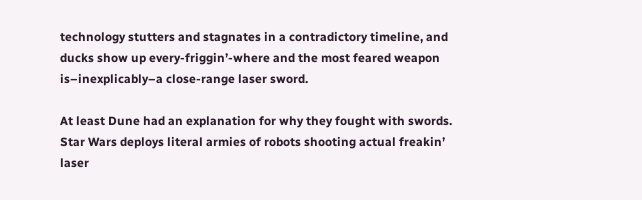technology stutters and stagnates in a contradictory timeline, and ducks show up every-friggin’-where and the most feared weapon is–inexplicably–a close-range laser sword.

At least Dune had an explanation for why they fought with swords. Star Wars deploys literal armies of robots shooting actual freakin’ laser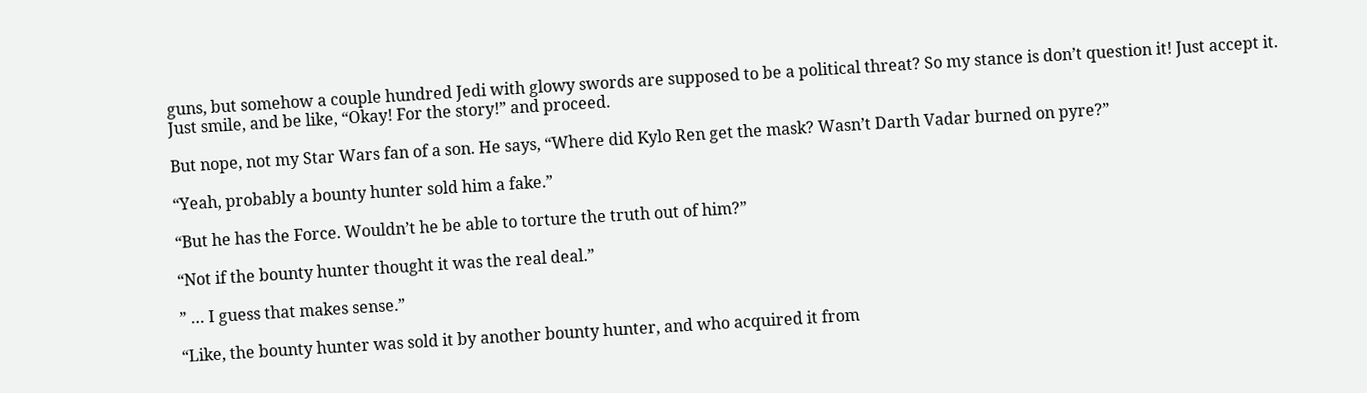guns, but somehow a couple hundred Jedi with glowy swords are supposed to be a political threat? So my stance is don’t question it! Just accept it. Just smile, and be like, “Okay! For the story!” and proceed.

But nope, not my Star Wars fan of a son. He says, “Where did Kylo Ren get the mask? Wasn’t Darth Vadar burned on pyre?”

“Yeah, probably a bounty hunter sold him a fake.”

“But he has the Force. Wouldn’t he be able to torture the truth out of him?”

“Not if the bounty hunter thought it was the real deal.”

” … I guess that makes sense.”

“Like, the bounty hunter was sold it by another bounty hunter, and who acquired it from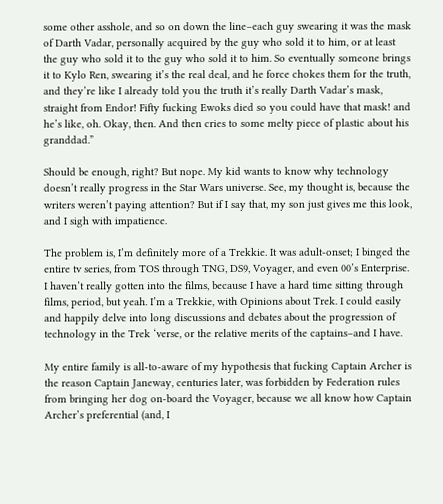some other asshole, and so on down the line–each guy swearing it was the mask of Darth Vadar, personally acquired by the guy who sold it to him, or at least the guy who sold it to the guy who sold it to him. So eventually someone brings it to Kylo Ren, swearing it’s the real deal, and he force chokes them for the truth, and they’re like I already told you the truth it’s really Darth Vadar’s mask, straight from Endor! Fifty fucking Ewoks died so you could have that mask! and he’s like, oh. Okay, then. And then cries to some melty piece of plastic about his granddad.”

Should be enough, right? But nope. My kid wants to know why technology doesn’t really progress in the Star Wars universe. See, my thought is, because the writers weren’t paying attention? But if I say that, my son just gives me this look, and I sigh with impatience.

The problem is, I’m definitely more of a Trekkie. It was adult-onset; I binged the entire tv series, from TOS through TNG, DS9, Voyager, and even 00’s Enterprise. I haven’t really gotten into the films, because I have a hard time sitting through films, period, but yeah. I’m a Trekkie, with Opinions about Trek. I could easily and happily delve into long discussions and debates about the progression of technology in the Trek ‘verse, or the relative merits of the captains–and I have.

My entire family is all-to-aware of my hypothesis that fucking Captain Archer is the reason Captain Janeway, centuries later, was forbidden by Federation rules from bringing her dog on-board the Voyager, because we all know how Captain Archer’s preferential (and, I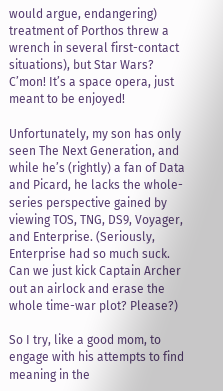would argue, endangering) treatment of Porthos threw a wrench in several first-contact situations), but Star Wars? C’mon! It’s a space opera, just meant to be enjoyed!

Unfortunately, my son has only seen The Next Generation, and while he’s (rightly) a fan of Data and Picard, he lacks the whole-series perspective gained by viewing TOS, TNG, DS9, Voyager, and Enterprise. (Seriously, Enterprise had so much suck. Can we just kick Captain Archer out an airlock and erase the whole time-war plot? Please?)

So I try, like a good mom, to engage with his attempts to find meaning in the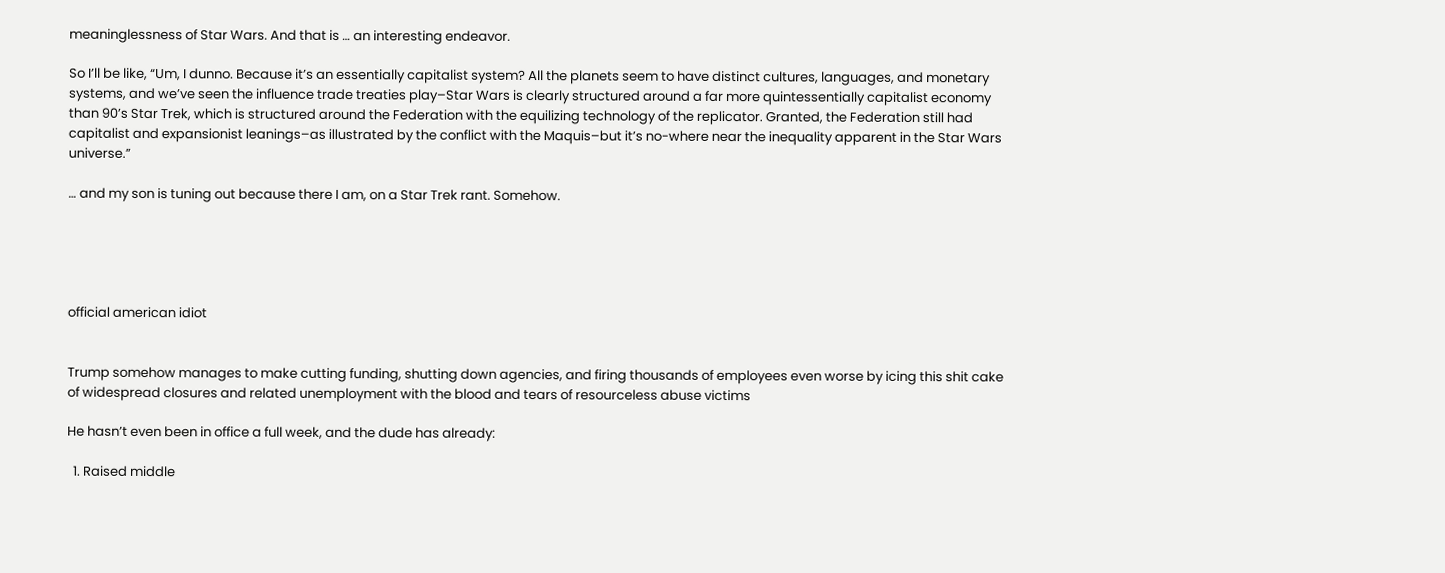meaninglessness of Star Wars. And that is … an interesting endeavor.

So I’ll be like, “Um, I dunno. Because it’s an essentially capitalist system? All the planets seem to have distinct cultures, languages, and monetary systems, and we’ve seen the influence trade treaties play–Star Wars is clearly structured around a far more quintessentially capitalist economy than 90’s Star Trek, which is structured around the Federation with the equilizing technology of the replicator. Granted, the Federation still had capitalist and expansionist leanings–as illustrated by the conflict with the Maquis–but it’s no-where near the inequality apparent in the Star Wars universe.”

… and my son is tuning out because there I am, on a Star Trek rant. Somehow.





official american idiot


Trump somehow manages to make cutting funding, shutting down agencies, and firing thousands of employees even worse by icing this shit cake of widespread closures and related unemployment with the blood and tears of resourceless abuse victims

He hasn’t even been in office a full week, and the dude has already:

  1. Raised middle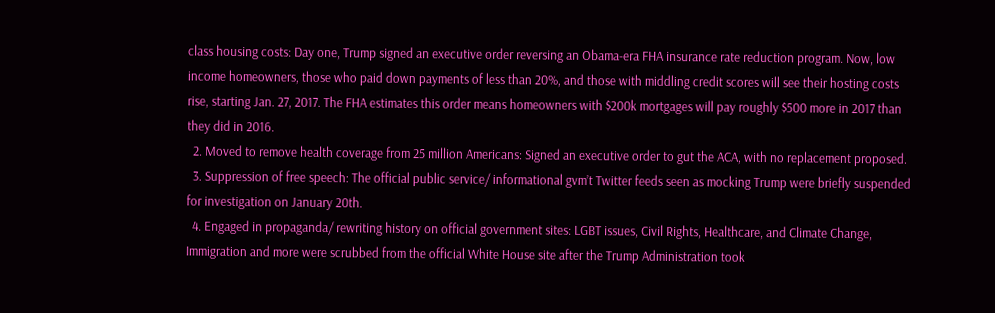class housing costs: Day one, Trump signed an executive order reversing an Obama-era FHA insurance rate reduction program. Now, low income homeowners, those who paid down payments of less than 20%, and those with middling credit scores will see their hosting costs rise, starting Jan. 27, 2017. The FHA estimates this order means homeowners with $200k mortgages will pay roughly $500 more in 2017 than they did in 2016.
  2. Moved to remove health coverage from 25 million Americans: Signed an executive order to gut the ACA, with no replacement proposed.
  3. Suppression of free speech: The official public service/ informational gvm’t Twitter feeds seen as mocking Trump were briefly suspended for investigation on January 20th.
  4. Engaged in propaganda/ rewriting history on official government sites: LGBT issues, Civil Rights, Healthcare, and Climate Change, Immigration and more were scrubbed from the official White House site after the Trump Administration took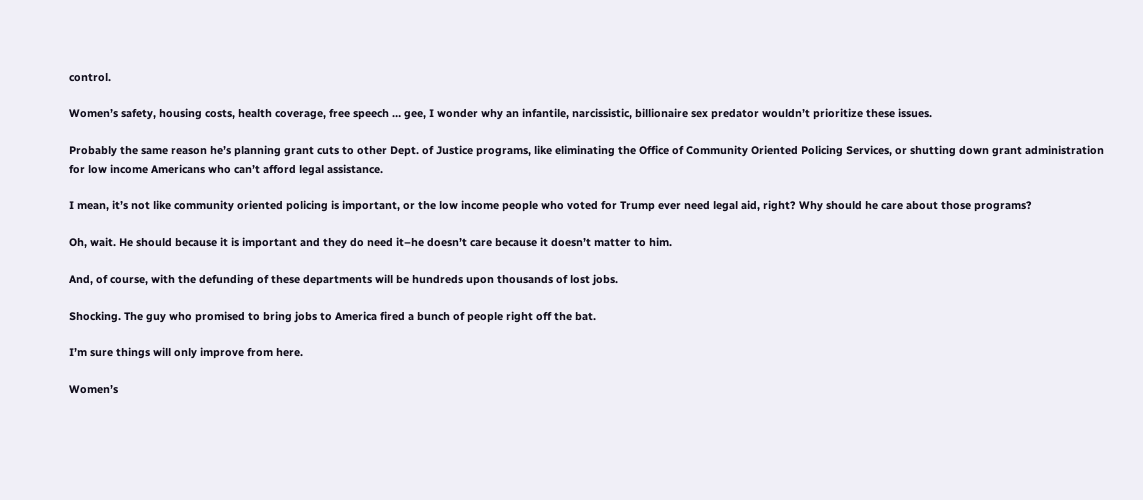control.

Women’s safety, housing costs, health coverage, free speech … gee, I wonder why an infantile, narcissistic, billionaire sex predator wouldn’t prioritize these issues.

Probably the same reason he’s planning grant cuts to other Dept. of Justice programs, like eliminating the Office of Community Oriented Policing Services, or shutting down grant administration for low income Americans who can’t afford legal assistance.

I mean, it’s not like community oriented policing is important, or the low income people who voted for Trump ever need legal aid, right? Why should he care about those programs?

Oh, wait. He should because it is important and they do need it–he doesn’t care because it doesn’t matter to him.

And, of course, with the defunding of these departments will be hundreds upon thousands of lost jobs.

Shocking. The guy who promised to bring jobs to America fired a bunch of people right off the bat.

I’m sure things will only improve from here.

Women’s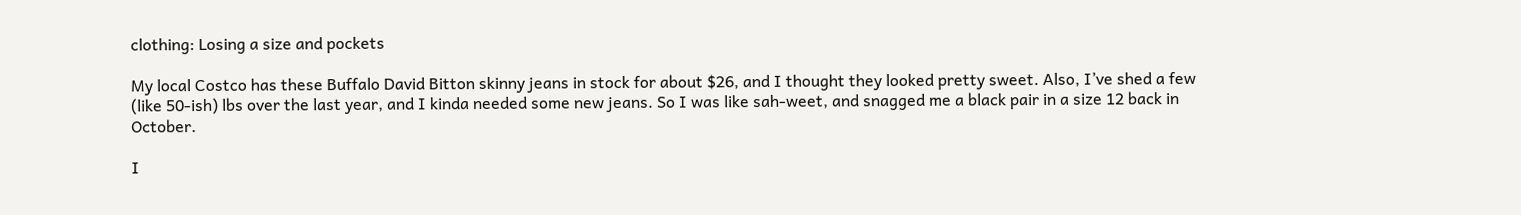clothing: Losing a size and pockets

My local Costco has these Buffalo David Bitton skinny jeans in stock for about $26, and I thought they looked pretty sweet. Also, I’ve shed a few (like 50-ish) lbs over the last year, and I kinda needed some new jeans. So I was like sah-weet, and snagged me a black pair in a size 12 back in October.

I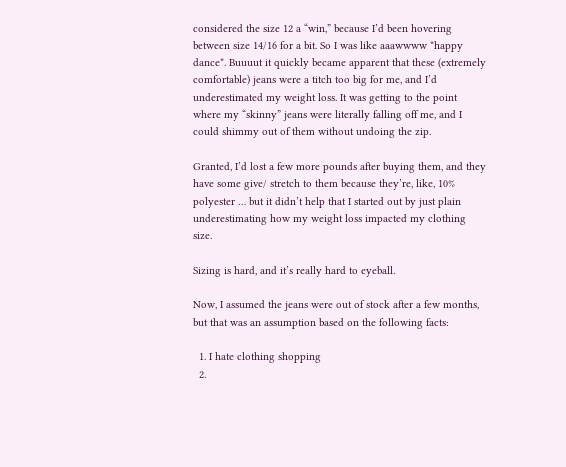considered the size 12 a “win,” because I’d been hovering between size 14/16 for a bit. So I was like aaawwww *happy dance*. Buuuut it quickly became apparent that these (extremely comfortable) jeans were a titch too big for me, and I’d underestimated my weight loss. It was getting to the point where my “skinny” jeans were literally falling off me, and I could shimmy out of them without undoing the zip.

Granted, I’d lost a few more pounds after buying them, and they have some give/ stretch to them because they’re, like, 10% polyester … but it didn’t help that I started out by just plain underestimating how my weight loss impacted my clothing size.

Sizing is hard, and it’s really hard to eyeball.

Now, I assumed the jeans were out of stock after a few months, but that was an assumption based on the following facts:

  1. I hate clothing shopping
  2.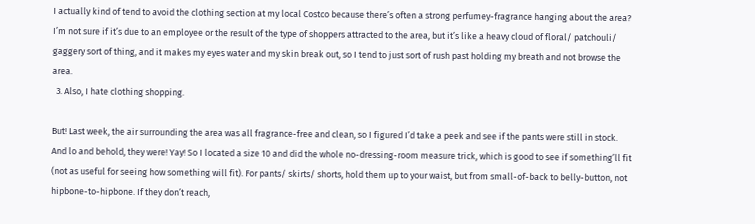I actually kind of tend to avoid the clothing section at my local Costco because there’s often a strong perfumey-fragrance hanging about the area? I’m not sure if it’s due to an employee or the result of the type of shoppers attracted to the area, but it’s like a heavy cloud of floral/ patchouli/ gaggery sort of thing, and it makes my eyes water and my skin break out, so I tend to just sort of rush past holding my breath and not browse the area.
  3. Also, I hate clothing shopping.

But! Last week, the air surrounding the area was all fragrance-free and clean, so I figured I’d take a peek and see if the pants were still in stock. And lo and behold, they were! Yay! So I located a size 10 and did the whole no-dressing-room measure trick, which is good to see if something’ll fit (not as useful for seeing how something will fit). For pants/ skirts/ shorts, hold them up to your waist, but from small-of-back to belly-button, not hipbone-to-hipbone. If they don’t reach,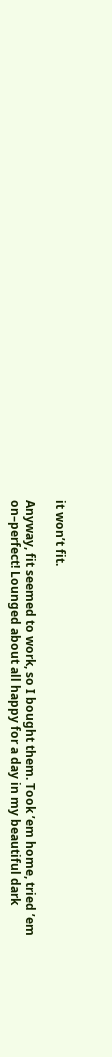it won’t fit.

Anyway, fit seemed to work, so I bought them. Took ’em home, tried ’em on–perfect! Lounged about all happy for a day in my beautiful dark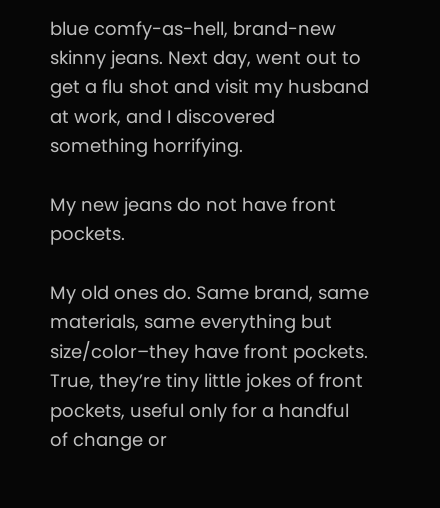blue comfy-as-hell, brand-new skinny jeans. Next day, went out to get a flu shot and visit my husband at work, and I discovered something horrifying.

My new jeans do not have front pockets.

My old ones do. Same brand, same materials, same everything but size/color–they have front pockets. True, they’re tiny little jokes of front pockets, useful only for a handful of change or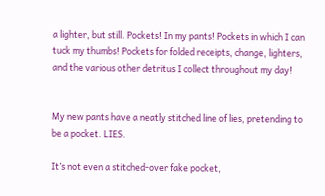a lighter, but still. Pockets! In my pants! Pockets in which I can tuck my thumbs! Pockets for folded receipts, change, lighters, and the various other detritus I collect throughout my day!


My new pants have a neatly stitched line of lies, pretending to be a pocket. LIES.

It’s not even a stitched-over fake pocket,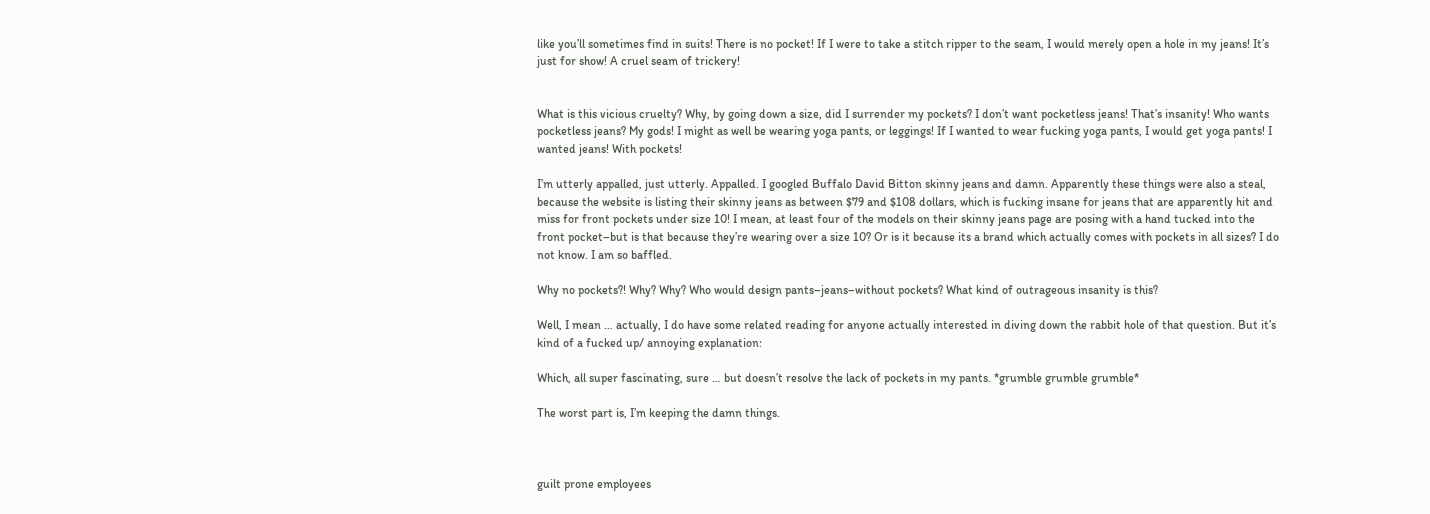like you’ll sometimes find in suits! There is no pocket! If I were to take a stitch ripper to the seam, I would merely open a hole in my jeans! It’s just for show! A cruel seam of trickery!


What is this vicious cruelty? Why, by going down a size, did I surrender my pockets? I don’t want pocketless jeans! That’s insanity! Who wants pocketless jeans? My gods! I might as well be wearing yoga pants, or leggings! If I wanted to wear fucking yoga pants, I would get yoga pants! I wanted jeans! With pockets!

I’m utterly appalled, just utterly. Appalled. I googled Buffalo David Bitton skinny jeans and damn. Apparently these things were also a steal, because the website is listing their skinny jeans as between $79 and $108 dollars, which is fucking insane for jeans that are apparently hit and miss for front pockets under size 10! I mean, at least four of the models on their skinny jeans page are posing with a hand tucked into the front pocket–but is that because they’re wearing over a size 10? Or is it because its a brand which actually comes with pockets in all sizes? I do not know. I am so baffled.

Why no pockets?! Why? Why? Who would design pants–jeans–without pockets? What kind of outrageous insanity is this?

Well, I mean … actually, I do have some related reading for anyone actually interested in diving down the rabbit hole of that question. But it’s kind of a fucked up/ annoying explanation:

Which, all super fascinating, sure … but doesn’t resolve the lack of pockets in my pants. *grumble grumble grumble*

The worst part is, I’m keeping the damn things.



guilt prone employees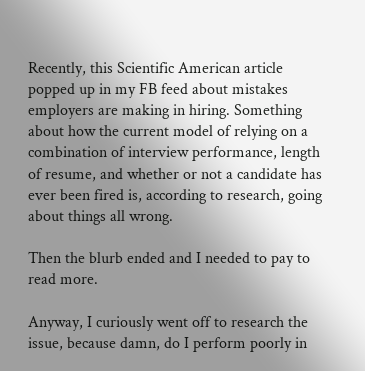Recently, this Scientific American article popped up in my FB feed about mistakes employers are making in hiring. Something about how the current model of relying on a combination of interview performance, length of resume, and whether or not a candidate has ever been fired is, according to research, going about things all wrong.

Then the blurb ended and I needed to pay to read more.

Anyway, I curiously went off to research the issue, because damn, do I perform poorly in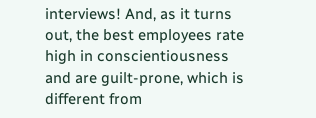interviews! And, as it turns out, the best employees rate high in conscientiousness and are guilt-prone, which is different from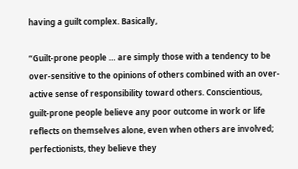having a guilt complex. Basically,

“Guilt-prone people … are simply those with a tendency to be over-sensitive to the opinions of others combined with an over-active sense of responsibility toward others. Conscientious, guilt-prone people believe any poor outcome in work or life reflects on themselves alone, even when others are involved; perfectionists, they believe they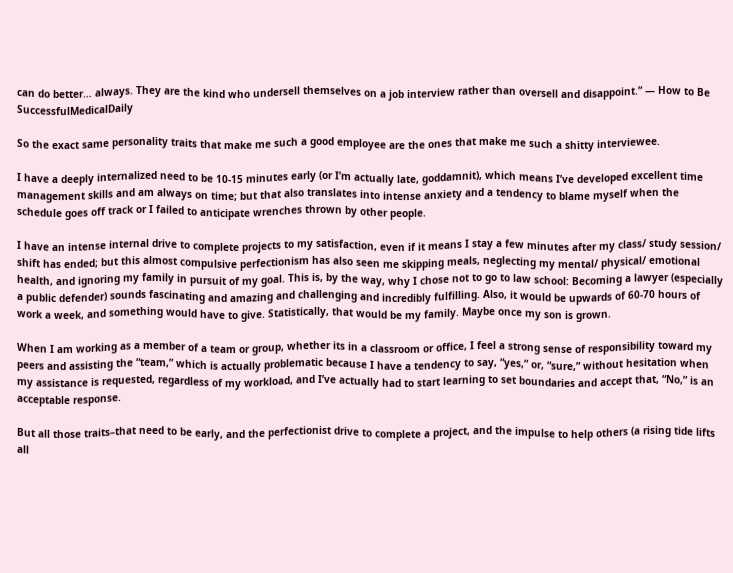can do better… always. They are the kind who undersell themselves on a job interview rather than oversell and disappoint.” — How to Be SuccessfulMedicalDaily

So the exact same personality traits that make me such a good employee are the ones that make me such a shitty interviewee.

I have a deeply internalized need to be 10-15 minutes early (or I’m actually late, goddamnit), which means I’ve developed excellent time management skills and am always on time; but that also translates into intense anxiety and a tendency to blame myself when the schedule goes off track or I failed to anticipate wrenches thrown by other people.

I have an intense internal drive to complete projects to my satisfaction, even if it means I stay a few minutes after my class/ study session/ shift has ended; but this almost compulsive perfectionism has also seen me skipping meals, neglecting my mental/ physical/ emotional health, and ignoring my family in pursuit of my goal. This is, by the way, why I chose not to go to law school: Becoming a lawyer (especially a public defender) sounds fascinating and amazing and challenging and incredibly fulfilling. Also, it would be upwards of 60-70 hours of work a week, and something would have to give. Statistically, that would be my family. Maybe once my son is grown.

When I am working as a member of a team or group, whether its in a classroom or office, I feel a strong sense of responsibility toward my peers and assisting the “team,” which is actually problematic because I have a tendency to say, “yes,” or, “sure,” without hesitation when my assistance is requested, regardless of my workload, and I’ve actually had to start learning to set boundaries and accept that, “No,” is an acceptable response.

But all those traits–that need to be early, and the perfectionist drive to complete a project, and the impulse to help others (a rising tide lifts all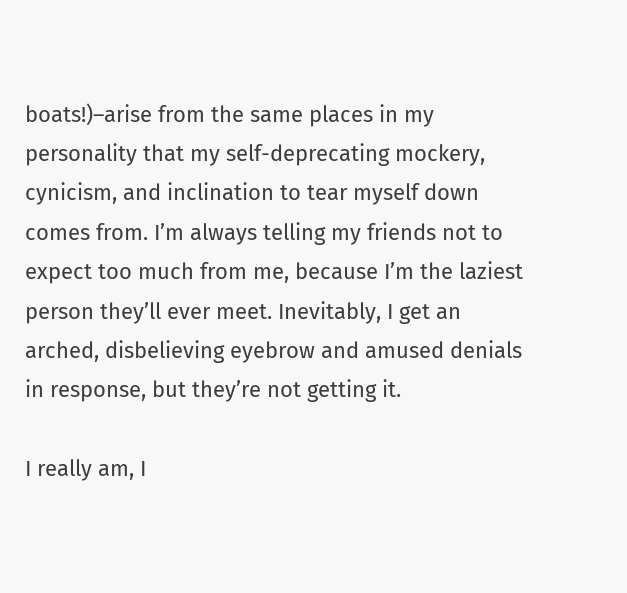boats!)–arise from the same places in my personality that my self-deprecating mockery, cynicism, and inclination to tear myself down comes from. I’m always telling my friends not to expect too much from me, because I’m the laziest person they’ll ever meet. Inevitably, I get an arched, disbelieving eyebrow and amused denials in response, but they’re not getting it.

I really am, I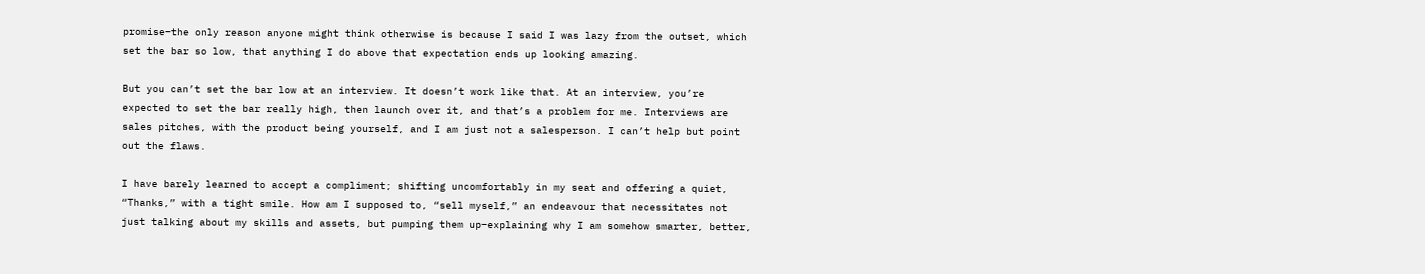promise–the only reason anyone might think otherwise is because I said I was lazy from the outset, which set the bar so low, that anything I do above that expectation ends up looking amazing.

But you can’t set the bar low at an interview. It doesn’t work like that. At an interview, you’re expected to set the bar really high, then launch over it, and that’s a problem for me. Interviews are sales pitches, with the product being yourself, and I am just not a salesperson. I can’t help but point out the flaws.

I have barely learned to accept a compliment; shifting uncomfortably in my seat and offering a quiet, “Thanks,” with a tight smile. How am I supposed to, “sell myself,” an endeavour that necessitates not just talking about my skills and assets, but pumping them up–explaining why I am somehow smarter, better,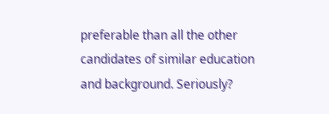preferable than all the other candidates of similar education and background. Seriously?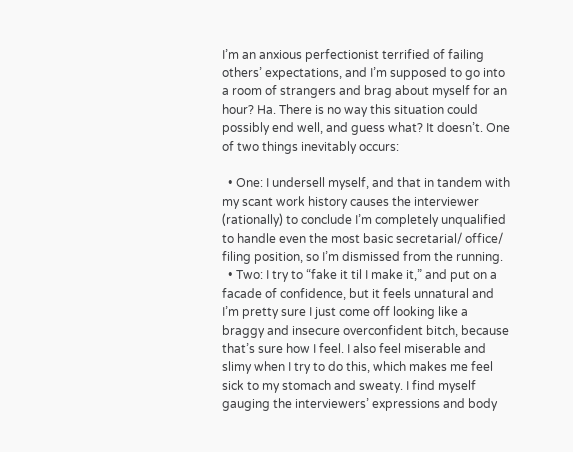I’m an anxious perfectionist terrified of failing others’ expectations, and I’m supposed to go into a room of strangers and brag about myself for an hour? Ha. There is no way this situation could possibly end well, and guess what? It doesn’t. One of two things inevitably occurs:

  • One: I undersell myself, and that in tandem with my scant work history causes the interviewer (rationally) to conclude I’m completely unqualified to handle even the most basic secretarial/ office/ filing position, so I’m dismissed from the running.
  • Two: I try to “fake it til I make it,” and put on a facade of confidence, but it feels unnatural and I’m pretty sure I just come off looking like a braggy and insecure overconfident bitch, because that’s sure how I feel. I also feel miserable and slimy when I try to do this, which makes me feel sick to my stomach and sweaty. I find myself gauging the interviewers’ expressions and body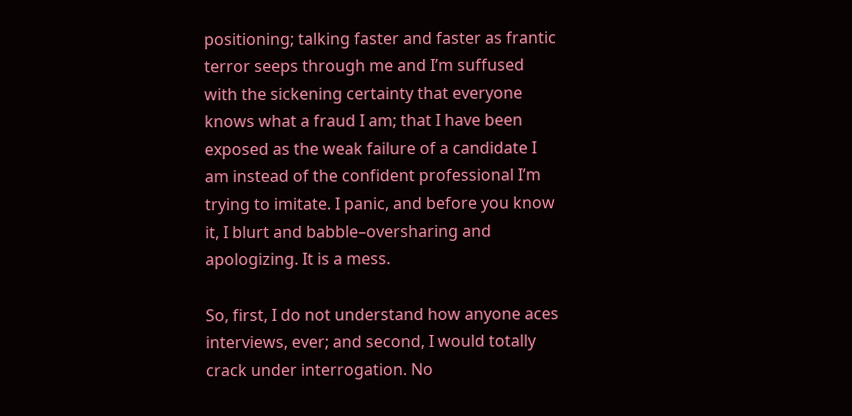positioning; talking faster and faster as frantic terror seeps through me and I’m suffused with the sickening certainty that everyone knows what a fraud I am; that I have been exposed as the weak failure of a candidate I am instead of the confident professional I’m trying to imitate. I panic, and before you know it, I blurt and babble–oversharing and apologizing. It is a mess.

So, first, I do not understand how anyone aces interviews, ever; and second, I would totally crack under interrogation. No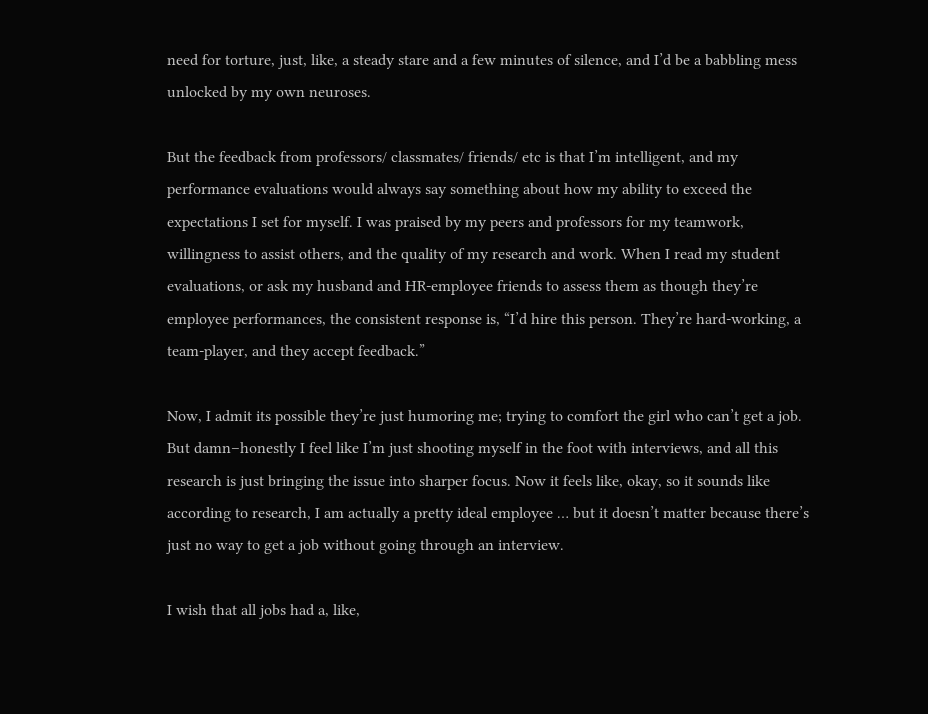need for torture, just, like, a steady stare and a few minutes of silence, and I’d be a babbling mess unlocked by my own neuroses.

But the feedback from professors/ classmates/ friends/ etc is that I’m intelligent, and my performance evaluations would always say something about how my ability to exceed the expectations I set for myself. I was praised by my peers and professors for my teamwork, willingness to assist others, and the quality of my research and work. When I read my student evaluations, or ask my husband and HR-employee friends to assess them as though they’re employee performances, the consistent response is, “I’d hire this person. They’re hard-working, a team-player, and they accept feedback.”

Now, I admit its possible they’re just humoring me; trying to comfort the girl who can’t get a job. But damn–honestly I feel like I’m just shooting myself in the foot with interviews, and all this research is just bringing the issue into sharper focus. Now it feels like, okay, so it sounds like according to research, I am actually a pretty ideal employee … but it doesn’t matter because there’s just no way to get a job without going through an interview.

I wish that all jobs had a, like,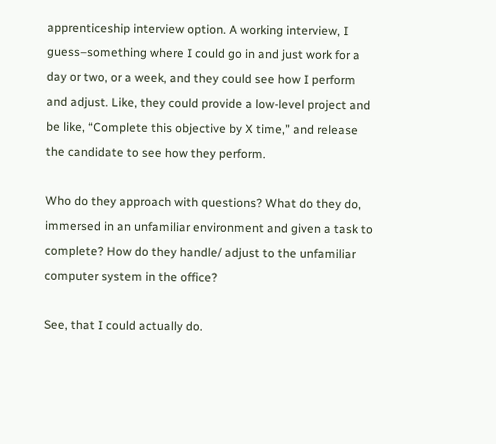apprenticeship interview option. A working interview, I guess–something where I could go in and just work for a day or two, or a week, and they could see how I perform and adjust. Like, they could provide a low-level project and be like, “Complete this objective by X time,” and release the candidate to see how they perform.

Who do they approach with questions? What do they do, immersed in an unfamiliar environment and given a task to complete? How do they handle/ adjust to the unfamiliar computer system in the office?

See, that I could actually do.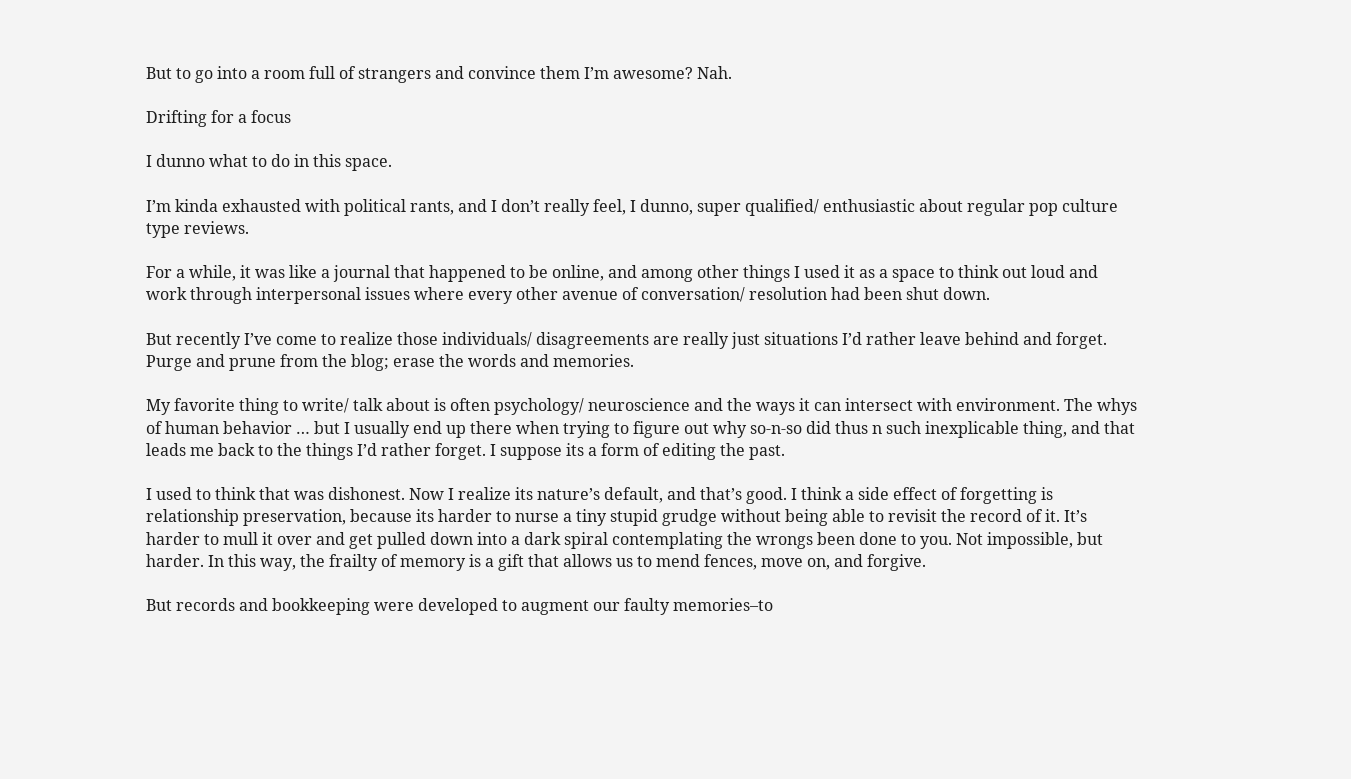But to go into a room full of strangers and convince them I’m awesome? Nah.

Drifting for a focus

I dunno what to do in this space.

I’m kinda exhausted with political rants, and I don’t really feel, I dunno, super qualified/ enthusiastic about regular pop culture type reviews.

For a while, it was like a journal that happened to be online, and among other things I used it as a space to think out loud and work through interpersonal issues where every other avenue of conversation/ resolution had been shut down.

But recently I’ve come to realize those individuals/ disagreements are really just situations I’d rather leave behind and forget. Purge and prune from the blog; erase the words and memories.

My favorite thing to write/ talk about is often psychology/ neuroscience and the ways it can intersect with environment. The whys of human behavior … but I usually end up there when trying to figure out why so-n-so did thus n such inexplicable thing, and that leads me back to the things I’d rather forget. I suppose its a form of editing the past.

I used to think that was dishonest. Now I realize its nature’s default, and that’s good. I think a side effect of forgetting is relationship preservation, because its harder to nurse a tiny stupid grudge without being able to revisit the record of it. It’s harder to mull it over and get pulled down into a dark spiral contemplating the wrongs been done to you. Not impossible, but harder. In this way, the frailty of memory is a gift that allows us to mend fences, move on, and forgive.

But records and bookkeeping were developed to augment our faulty memories–to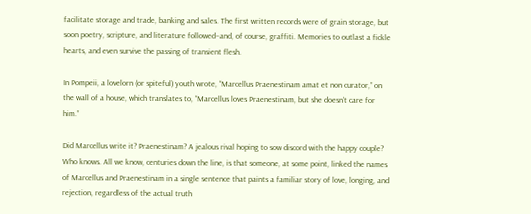facilitate storage and trade, banking and sales. The first written records were of grain storage, but soon poetry, scripture, and literature followed–and, of course, graffiti. Memories to outlast a fickle hearts, and even survive the passing of transient flesh.

In Pompeii, a lovelorn (or spiteful) youth wrote, “Marcellus Praenestinam amat et non curator,” on the wall of a house, which translates to, “Marcellus loves Praenestinam, but she doesn’t care for him.”

Did Marcellus write it? Praenestinam? A jealous rival hoping to sow discord with the happy couple? Who knows. All we know, centuries down the line, is that someone, at some point, linked the names of Marcellus and Praenestinam in a single sentence that paints a familiar story of love, longing, and rejection, regardless of the actual truth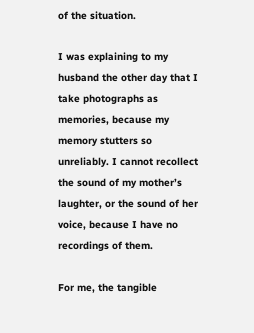of the situation.

I was explaining to my husband the other day that I take photographs as memories, because my memory stutters so unreliably. I cannot recollect the sound of my mother’s laughter, or the sound of her voice, because I have no recordings of them.

For me, the tangible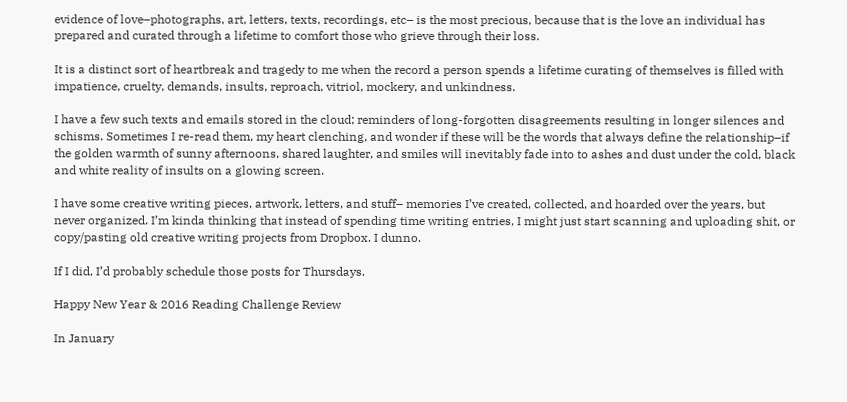evidence of love–photographs, art, letters, texts, recordings, etc– is the most precious, because that is the love an individual has prepared and curated through a lifetime to comfort those who grieve through their loss.

It is a distinct sort of heartbreak and tragedy to me when the record a person spends a lifetime curating of themselves is filled with impatience, cruelty, demands, insults, reproach, vitriol, mockery, and unkindness.

I have a few such texts and emails stored in the cloud; reminders of long-forgotten disagreements resulting in longer silences and schisms. Sometimes I re-read them, my heart clenching, and wonder if these will be the words that always define the relationship–if the golden warmth of sunny afternoons, shared laughter, and smiles will inevitably fade into to ashes and dust under the cold, black and white reality of insults on a glowing screen.

I have some creative writing pieces, artwork, letters, and stuff– memories I’ve created, collected, and hoarded over the years, but never organized. I’m kinda thinking that instead of spending time writing entries, I might just start scanning and uploading shit, or copy/pasting old creative writing projects from Dropbox. I dunno.

If I did, I’d probably schedule those posts for Thursdays.

Happy New Year & 2016 Reading Challenge Review

In January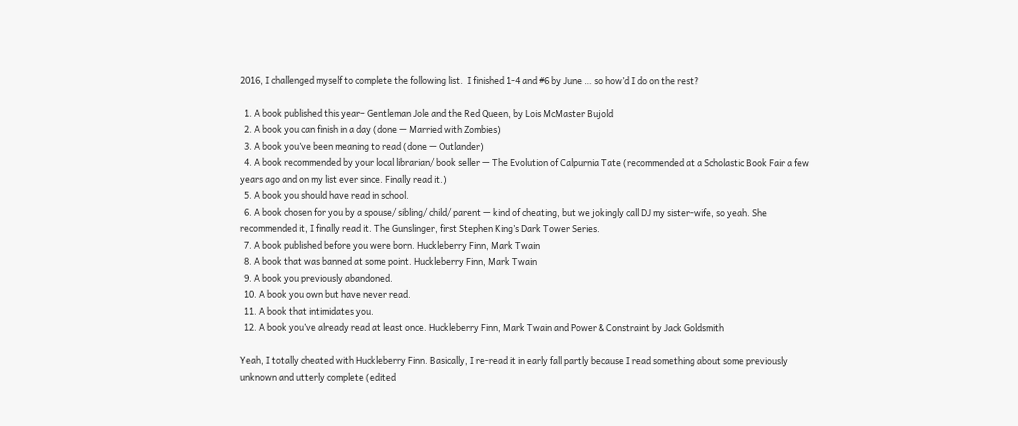2016, I challenged myself to complete the following list.  I finished 1-4 and #6 by June … so how’d I do on the rest?

  1. A book published this year– Gentleman Jole and the Red Queen, by Lois McMaster Bujold
  2. A book you can finish in a day (done — Married with Zombies)
  3. A book you’ve been meaning to read (done — Outlander)
  4. A book recommended by your local librarian/ book seller — The Evolution of Calpurnia Tate (recommended at a Scholastic Book Fair a few years ago and on my list ever since. Finally read it.)
  5. A book you should have read in school.
  6. A book chosen for you by a spouse/ sibling/ child/ parent — kind of cheating, but we jokingly call DJ my sister-wife, so yeah. She recommended it, I finally read it. The Gunslinger, first Stephen King’s Dark Tower Series.
  7. A book published before you were born. Huckleberry Finn, Mark Twain
  8. A book that was banned at some point. Huckleberry Finn, Mark Twain
  9. A book you previously abandoned.
  10. A book you own but have never read.
  11. A book that intimidates you.
  12. A book you’ve already read at least once. Huckleberry Finn, Mark Twain and Power & Constraint by Jack Goldsmith

Yeah, I totally cheated with Huckleberry Finn. Basically, I re-read it in early fall partly because I read something about some previously unknown and utterly complete (edited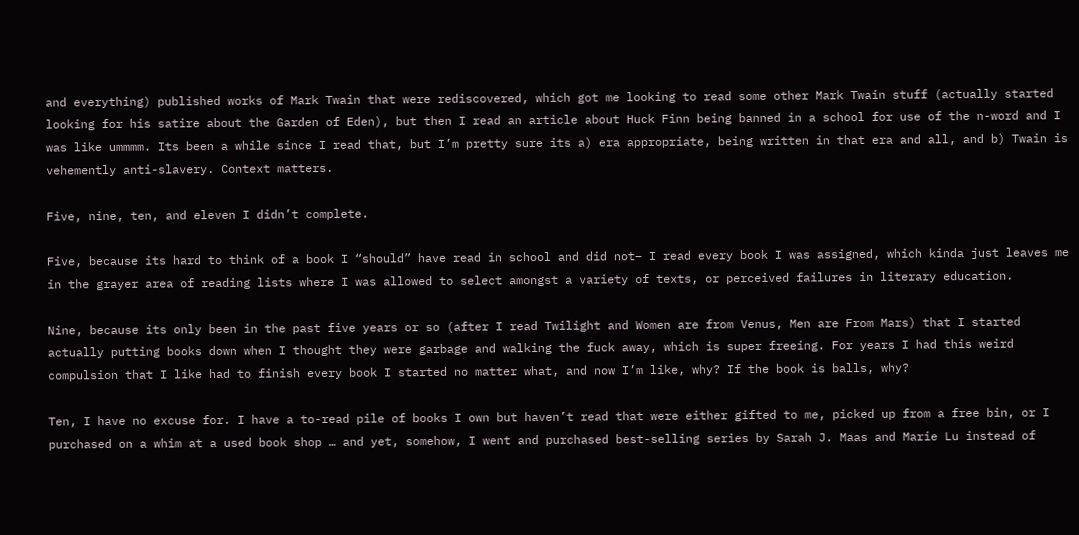and everything) published works of Mark Twain that were rediscovered, which got me looking to read some other Mark Twain stuff (actually started looking for his satire about the Garden of Eden), but then I read an article about Huck Finn being banned in a school for use of the n-word and I was like ummmm. Its been a while since I read that, but I’m pretty sure its a) era appropriate, being written in that era and all, and b) Twain is vehemently anti-slavery. Context matters.

Five, nine, ten, and eleven I didn’t complete.

Five, because its hard to think of a book I “should” have read in school and did not– I read every book I was assigned, which kinda just leaves me in the grayer area of reading lists where I was allowed to select amongst a variety of texts, or perceived failures in literary education.

Nine, because its only been in the past five years or so (after I read Twilight and Women are from Venus, Men are From Mars) that I started actually putting books down when I thought they were garbage and walking the fuck away, which is super freeing. For years I had this weird compulsion that I like had to finish every book I started no matter what, and now I’m like, why? If the book is balls, why?

Ten, I have no excuse for. I have a to-read pile of books I own but haven’t read that were either gifted to me, picked up from a free bin, or I purchased on a whim at a used book shop … and yet, somehow, I went and purchased best-selling series by Sarah J. Maas and Marie Lu instead of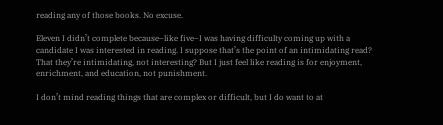reading any of those books. No excuse.

Eleven I didn’t complete because–like five–I was having difficulty coming up with a candidate I was interested in reading. I suppose that’s the point of an intimidating read? That they’re intimidating, not interesting? But I just feel like reading is for enjoyment, enrichment, and education, not punishment.

I don’t mind reading things that are complex or difficult, but I do want to at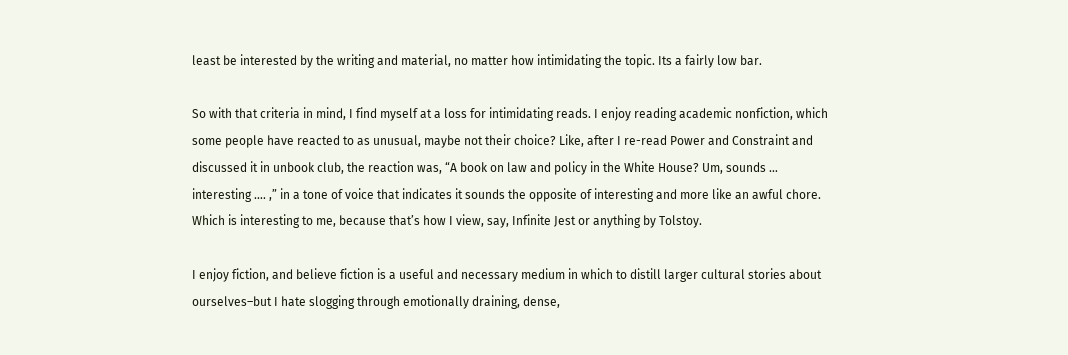least be interested by the writing and material, no matter how intimidating the topic. Its a fairly low bar.

So with that criteria in mind, I find myself at a loss for intimidating reads. I enjoy reading academic nonfiction, which some people have reacted to as unusual, maybe not their choice? Like, after I re-read Power and Constraint and discussed it in unbook club, the reaction was, “A book on law and policy in the White House? Um, sounds … interesting …. ,” in a tone of voice that indicates it sounds the opposite of interesting and more like an awful chore. Which is interesting to me, because that’s how I view, say, Infinite Jest or anything by Tolstoy.

I enjoy fiction, and believe fiction is a useful and necessary medium in which to distill larger cultural stories about ourselves–but I hate slogging through emotionally draining, dense,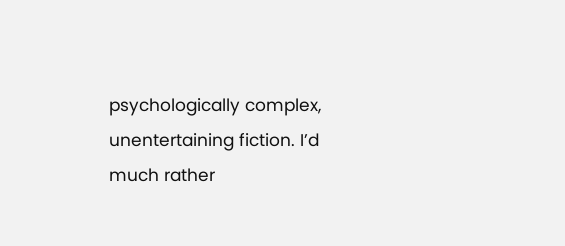psychologically complex, unentertaining fiction. I’d much rather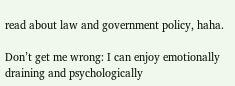read about law and government policy, haha.

Don’t get me wrong: I can enjoy emotionally draining and psychologically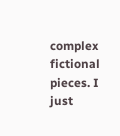complex fictional pieces. I just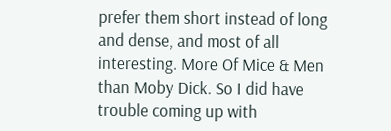prefer them short instead of long and dense, and most of all interesting. More Of Mice & Men than Moby Dick. So I did have trouble coming up with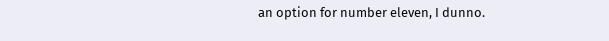an option for number eleven, I dunno.